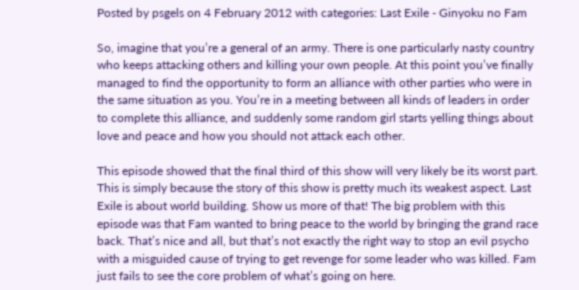Posted by psgels on 4 February 2012 with categories: Last Exile - Ginyoku no Fam

So, imagine that you’re a general of an army. There is one particularly nasty country who keeps attacking others and killing your own people. At this point you’ve finally managed to find the opportunity to form an alliance with other parties who were in the same situation as you. You’re in a meeting between all kinds of leaders in order to complete this alliance, and suddenly some random girl starts yelling things about love and peace and how you should not attack each other.

This episode showed that the final third of this show will very likely be its worst part. This is simply because the story of this show is pretty much its weakest aspect. Last Exile is about world building. Show us more of that! The big problem with this episode was that Fam wanted to bring peace to the world by bringing the grand race back. That’s nice and all, but that’s not exactly the right way to stop an evil psycho with a misguided cause of trying to get revenge for some leader who was killed. Fam just fails to see the core problem of what’s going on here.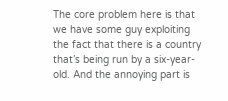The core problem here is that we have some guy exploiting the fact that there is a country that’s being run by a six-year-old. And the annoying part is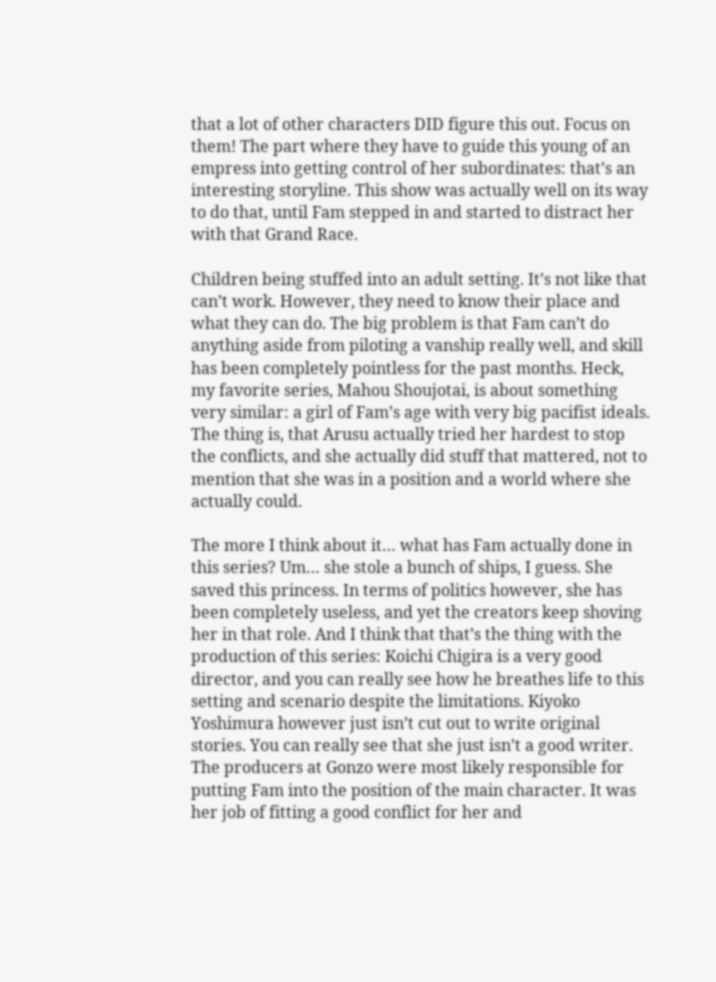that a lot of other characters DID figure this out. Focus on them! The part where they have to guide this young of an empress into getting control of her subordinates: that’s an interesting storyline. This show was actually well on its way to do that, until Fam stepped in and started to distract her with that Grand Race.

Children being stuffed into an adult setting. It’s not like that can’t work. However, they need to know their place and what they can do. The big problem is that Fam can’t do anything aside from piloting a vanship really well, and skill has been completely pointless for the past months. Heck, my favorite series, Mahou Shoujotai, is about something very similar: a girl of Fam’s age with very big pacifist ideals. The thing is, that Arusu actually tried her hardest to stop the conflicts, and she actually did stuff that mattered, not to mention that she was in a position and a world where she actually could.

The more I think about it… what has Fam actually done in this series? Um… she stole a bunch of ships, I guess. She saved this princess. In terms of politics however, she has been completely useless, and yet the creators keep shoving her in that role. And I think that that’s the thing with the production of this series: Koichi Chigira is a very good director, and you can really see how he breathes life to this setting and scenario despite the limitations. Kiyoko Yoshimura however just isn’t cut out to write original stories. You can really see that she just isn’t a good writer. The producers at Gonzo were most likely responsible for putting Fam into the position of the main character. It was her job of fitting a good conflict for her and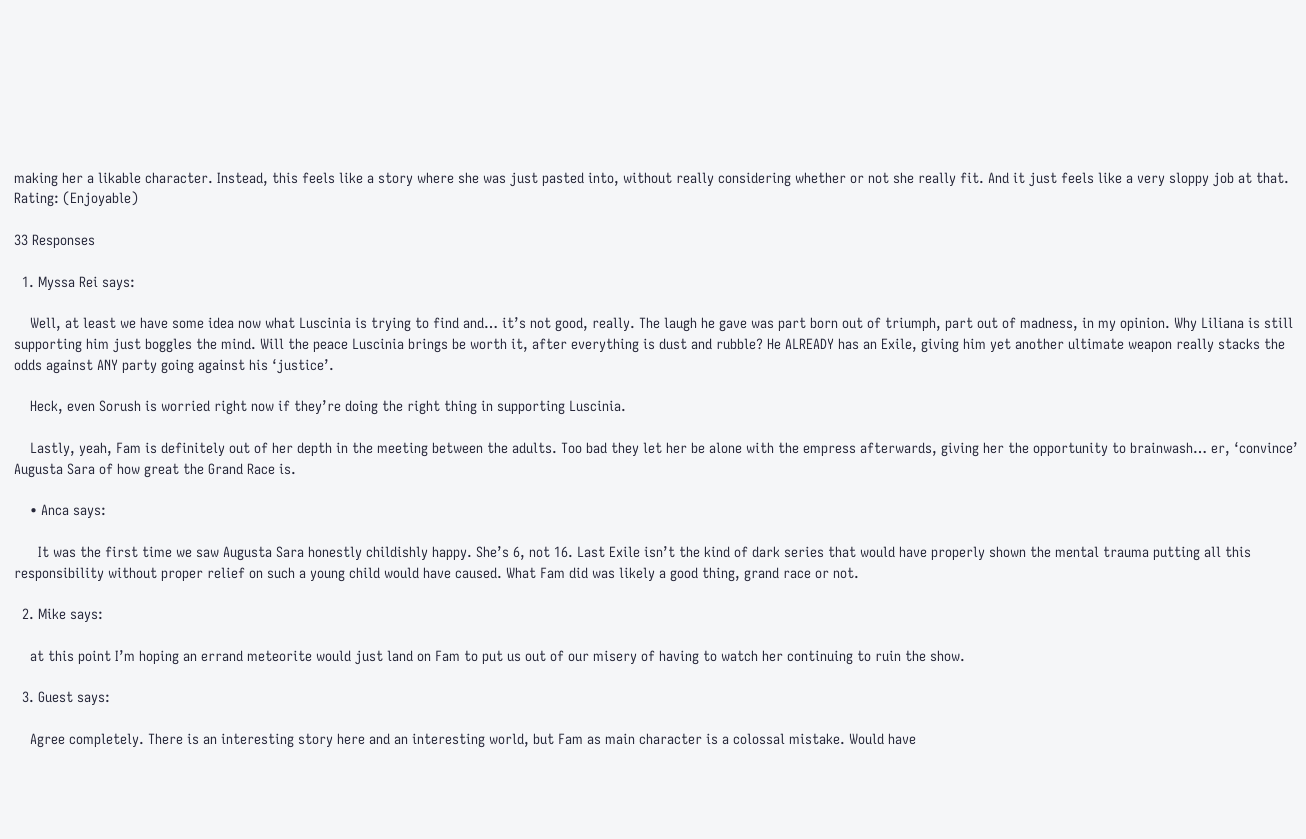making her a likable character. Instead, this feels like a story where she was just pasted into, without really considering whether or not she really fit. And it just feels like a very sloppy job at that.
Rating: (Enjoyable)

33 Responses

  1. Myssa Rei says:

    Well, at least we have some idea now what Luscinia is trying to find and… it’s not good, really. The laugh he gave was part born out of triumph, part out of madness, in my opinion. Why Liliana is still supporting him just boggles the mind. Will the peace Luscinia brings be worth it, after everything is dust and rubble? He ALREADY has an Exile, giving him yet another ultimate weapon really stacks the odds against ANY party going against his ‘justice’.

    Heck, even Sorush is worried right now if they’re doing the right thing in supporting Luscinia.

    Lastly, yeah, Fam is definitely out of her depth in the meeting between the adults. Too bad they let her be alone with the empress afterwards, giving her the opportunity to brainwash… er, ‘convince’ Augusta Sara of how great the Grand Race is.

    • Anca says:

      It was the first time we saw Augusta Sara honestly childishly happy. She’s 6, not 16. Last Exile isn’t the kind of dark series that would have properly shown the mental trauma putting all this responsibility without proper relief on such a young child would have caused. What Fam did was likely a good thing, grand race or not.

  2. Mike says:

    at this point I’m hoping an errand meteorite would just land on Fam to put us out of our misery of having to watch her continuing to ruin the show.

  3. Guest says:

    Agree completely. There is an interesting story here and an interesting world, but Fam as main character is a colossal mistake. Would have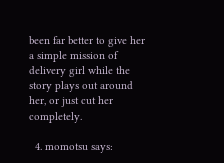been far better to give her a simple mission of delivery girl while the story plays out around her, or just cut her completely.

  4. momotsu says: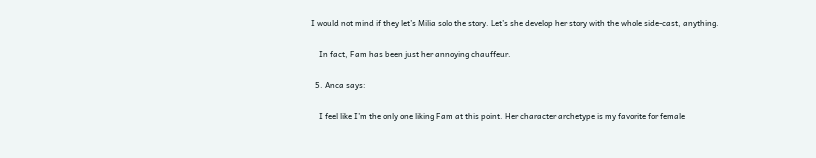I would not mind if they let’s Milia solo the story. Let’s she develop her story with the whole side-cast, anything.

    In fact, Fam has been just her annoying chauffeur.

  5. Anca says:

    I feel like I’m the only one liking Fam at this point. Her character archetype is my favorite for female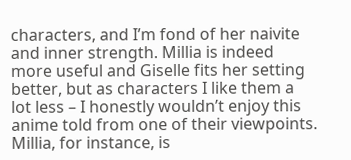characters, and I’m fond of her naivite and inner strength. Millia is indeed more useful and Giselle fits her setting better, but as characters I like them a lot less – I honestly wouldn’t enjoy this anime told from one of their viewpoints. Millia, for instance, is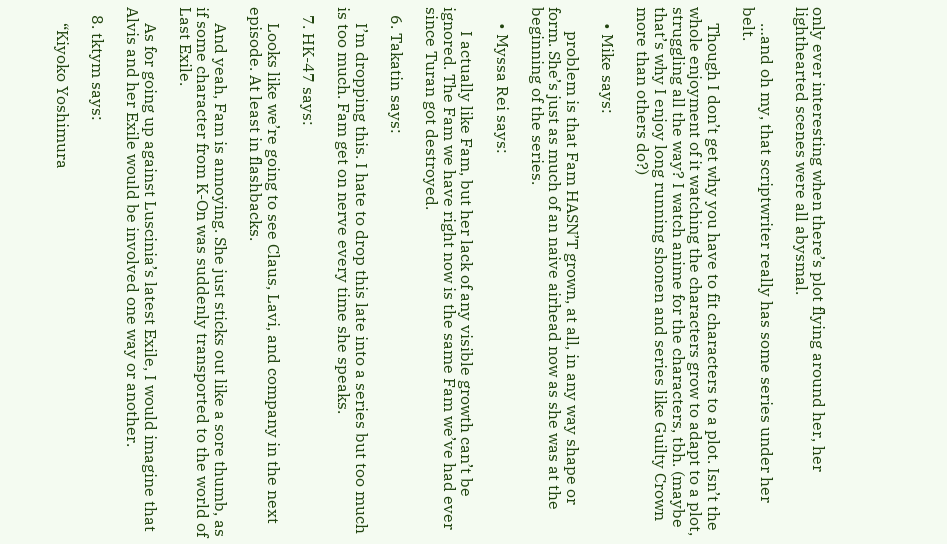only ever interesting when there’s plot flying around her, her lighthearted scenes were all abysmal.

    …and oh my, that scriptwriter really has some series under her belt.

    Though I don’t get why you have to fit characters to a plot. Isn’t the whole enjoyment of it watching the characters grow to adapt to a plot, struggling all the way? I watch anime for the characters, tbh. (maybe that’s why I enjoy long running shonen and series like Guilty Crown more than others do?)

    • Mike says:

      problem is that Fam HASN’T grown, at all, in any way shape or form. She’s just as much of an naive airhead now as she was at the beginning of the series.

    • Myssa Rei says:

      I actually like Fam, but her lack of any visible growth can’t be ignored. The Fam we have right now is the same Fam we’ve had ever since Turan got destroyed.

  6. Takatin says:

    I’m dropping this. I hate to drop this late into a series but too much is too much. Fam get on nerve every time she speaks.

  7. HK-47 says:

    Looks like we’re going to see Claus, Lavi, and company in the next episode. At least in flashbacks.

    And yeah, Fam is annoying. She just sticks out like a sore thumb, as if some character from K-On was suddenly transported to the world of Last Exile.

    As for going up against Luscinia’s latest Exile, I would imagine that Alvis and her Exile would be involved one way or another.

  8. tktym says:

    “Kiyoko Yoshimura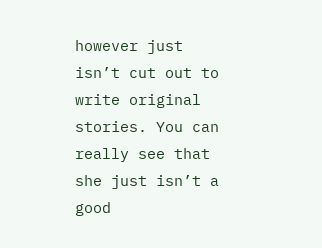however just isn’t cut out to write original stories. You can really see that she just isn’t a good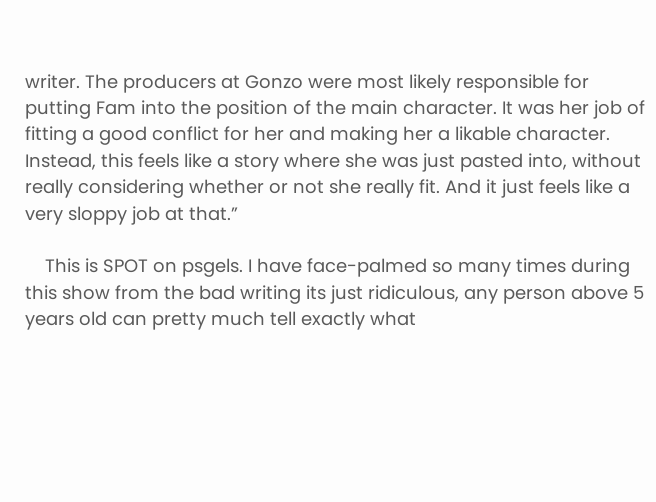writer. The producers at Gonzo were most likely responsible for putting Fam into the position of the main character. It was her job of fitting a good conflict for her and making her a likable character. Instead, this feels like a story where she was just pasted into, without really considering whether or not she really fit. And it just feels like a very sloppy job at that.”

    This is SPOT on psgels. I have face-palmed so many times during this show from the bad writing its just ridiculous, any person above 5 years old can pretty much tell exactly what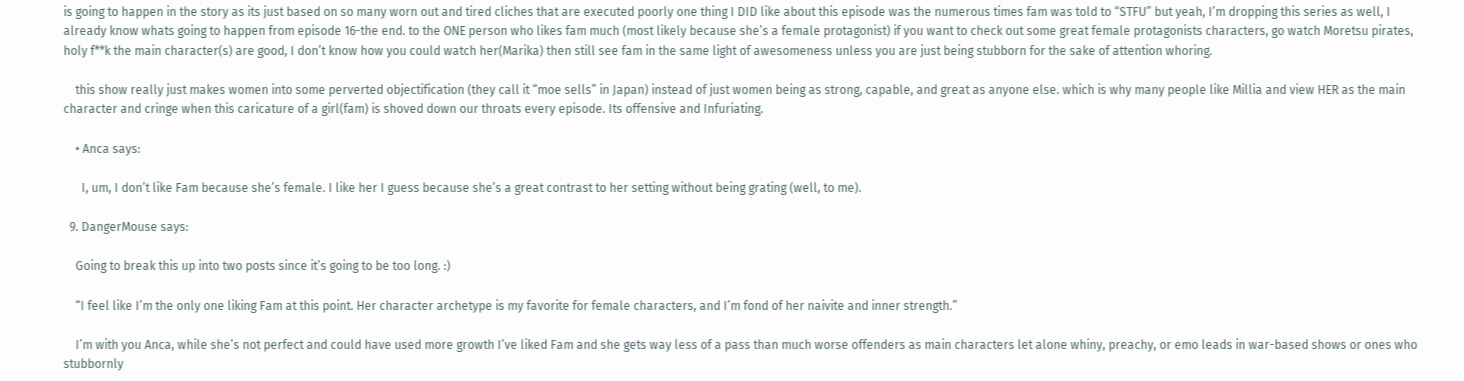is going to happen in the story as its just based on so many worn out and tired cliches that are executed poorly one thing I DID like about this episode was the numerous times fam was told to “STFU” but yeah, I’m dropping this series as well, I already know whats going to happen from episode 16-the end. to the ONE person who likes fam much (most likely because she’s a female protagonist) if you want to check out some great female protagonists characters, go watch Moretsu pirates, holy f**k the main character(s) are good, I don’t know how you could watch her(Marika) then still see fam in the same light of awesomeness unless you are just being stubborn for the sake of attention whoring.

    this show really just makes women into some perverted objectification (they call it “moe sells” in Japan) instead of just women being as strong, capable, and great as anyone else. which is why many people like Millia and view HER as the main character and cringe when this caricature of a girl(fam) is shoved down our throats every episode. Its offensive and Infuriating.

    • Anca says:

      I, um, I don’t like Fam because she’s female. I like her I guess because she’s a great contrast to her setting without being grating (well, to me).

  9. DangerMouse says:

    Going to break this up into two posts since it’s going to be too long. :)

    “I feel like I’m the only one liking Fam at this point. Her character archetype is my favorite for female characters, and I’m fond of her naivite and inner strength.”

    I’m with you Anca, while she’s not perfect and could have used more growth I’ve liked Fam and she gets way less of a pass than much worse offenders as main characters let alone whiny, preachy, or emo leads in war-based shows or ones who stubbornly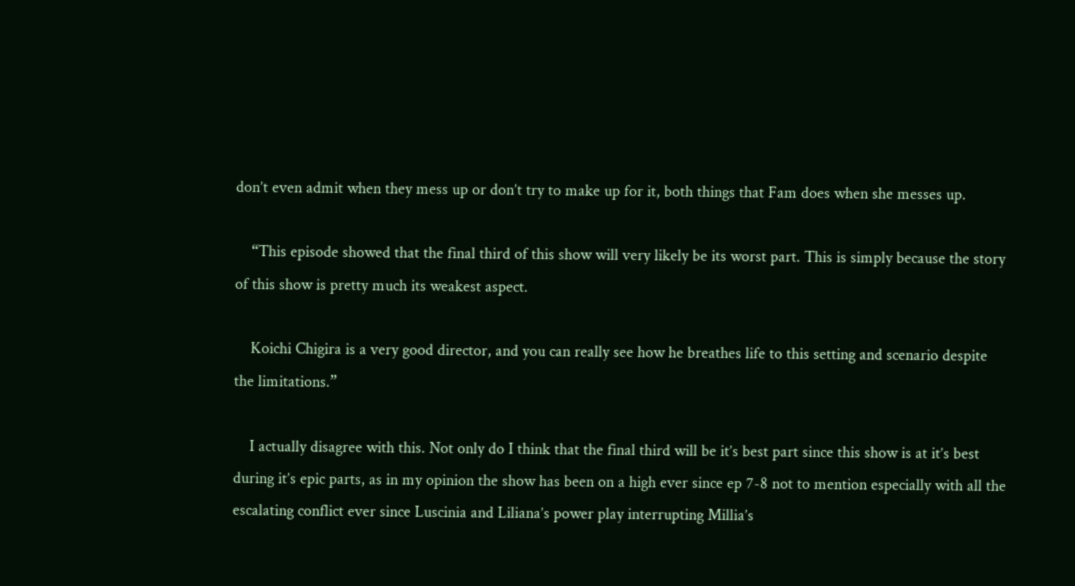don’t even admit when they mess up or don’t try to make up for it, both things that Fam does when she messes up.

    “This episode showed that the final third of this show will very likely be its worst part. This is simply because the story of this show is pretty much its weakest aspect.

    Koichi Chigira is a very good director, and you can really see how he breathes life to this setting and scenario despite the limitations.”

    I actually disagree with this. Not only do I think that the final third will be it’s best part since this show is at it’s best during it’s epic parts, as in my opinion the show has been on a high ever since ep 7-8 not to mention especially with all the escalating conflict ever since Luscinia and Liliana’s power play interrupting Millia’s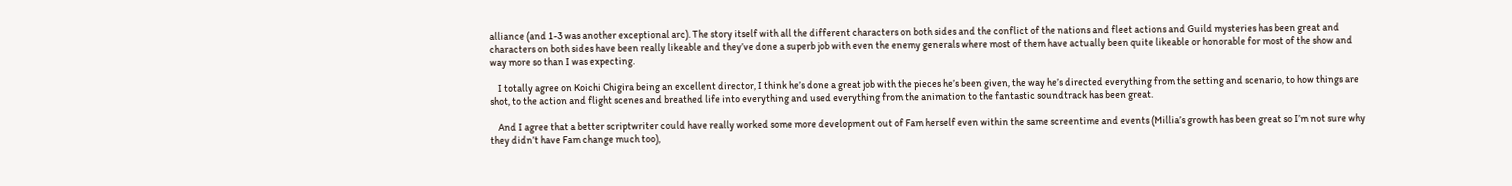alliance (and 1-3 was another exceptional arc). The story itself with all the different characters on both sides and the conflict of the nations and fleet actions and Guild mysteries has been great and characters on both sides have been really likeable and they’ve done a superb job with even the enemy generals where most of them have actually been quite likeable or honorable for most of the show and way more so than I was expecting.

    I totally agree on Koichi Chigira being an excellent director, I think he’s done a great job with the pieces he’s been given, the way he’s directed everything from the setting and scenario, to how things are shot, to the action and flight scenes and breathed life into everything and used everything from the animation to the fantastic soundtrack has been great.

    And I agree that a better scriptwriter could have really worked some more development out of Fam herself even within the same screentime and events (Millia’s growth has been great so I’m not sure why they didn’t have Fam change much too),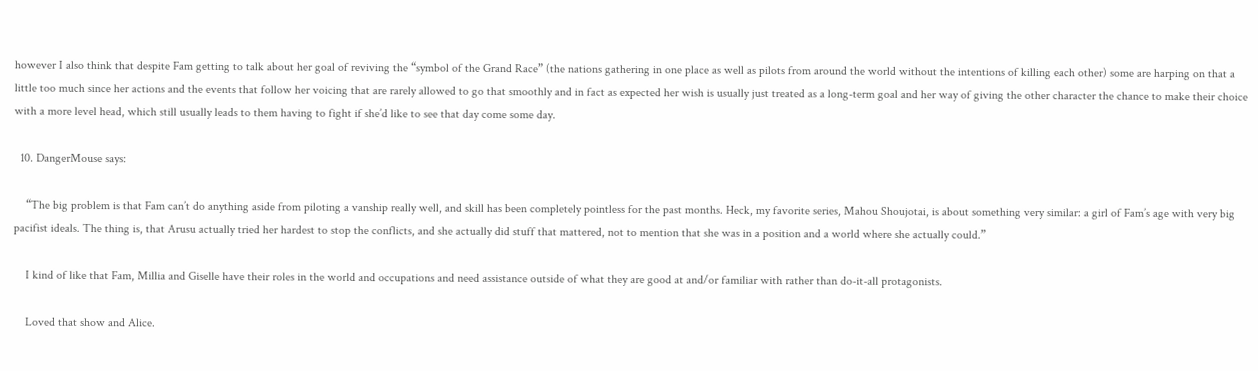however I also think that despite Fam getting to talk about her goal of reviving the “symbol of the Grand Race” (the nations gathering in one place as well as pilots from around the world without the intentions of killing each other) some are harping on that a little too much since her actions and the events that follow her voicing that are rarely allowed to go that smoothly and in fact as expected her wish is usually just treated as a long-term goal and her way of giving the other character the chance to make their choice with a more level head, which still usually leads to them having to fight if she’d like to see that day come some day.

  10. DangerMouse says:

    “The big problem is that Fam can’t do anything aside from piloting a vanship really well, and skill has been completely pointless for the past months. Heck, my favorite series, Mahou Shoujotai, is about something very similar: a girl of Fam’s age with very big pacifist ideals. The thing is, that Arusu actually tried her hardest to stop the conflicts, and she actually did stuff that mattered, not to mention that she was in a position and a world where she actually could.”

    I kind of like that Fam, Millia and Giselle have their roles in the world and occupations and need assistance outside of what they are good at and/or familiar with rather than do-it-all protagonists.

    Loved that show and Alice.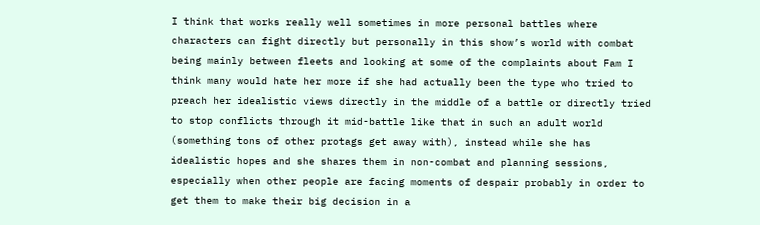I think that works really well sometimes in more personal battles where characters can fight directly but personally in this show’s world with combat being mainly between fleets and looking at some of the complaints about Fam I think many would hate her more if she had actually been the type who tried to preach her idealistic views directly in the middle of a battle or directly tried to stop conflicts through it mid-battle like that in such an adult world (something tons of other protags get away with), instead while she has idealistic hopes and she shares them in non-combat and planning sessions, especially when other people are facing moments of despair probably in order to get them to make their big decision in a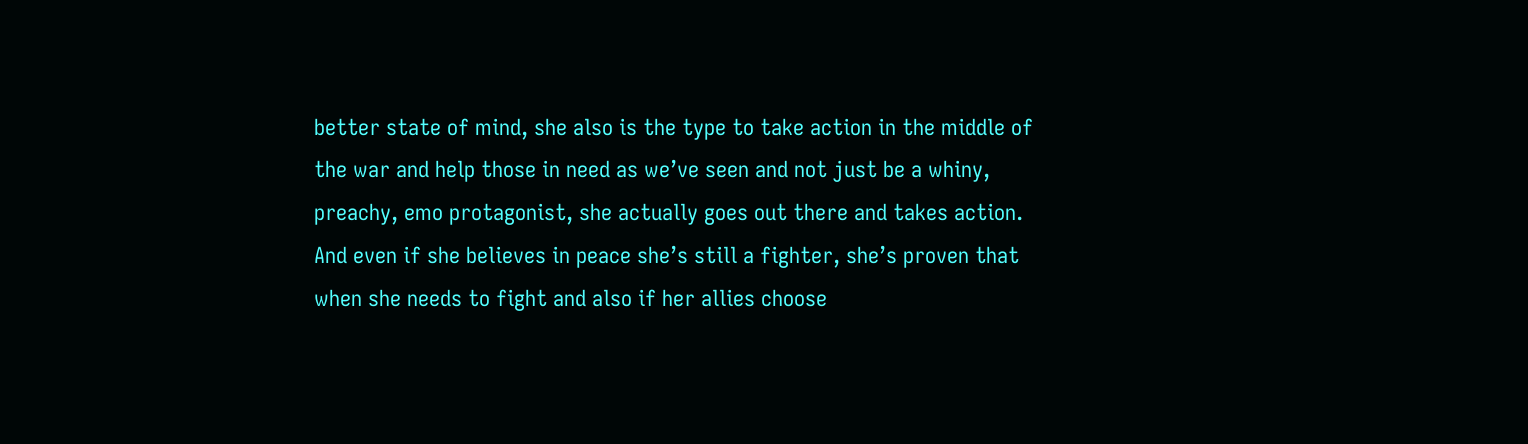better state of mind, she also is the type to take action in the middle of the war and help those in need as we’ve seen and not just be a whiny, preachy, emo protagonist, she actually goes out there and takes action. And even if she believes in peace she’s still a fighter, she’s proven that when she needs to fight and also if her allies choose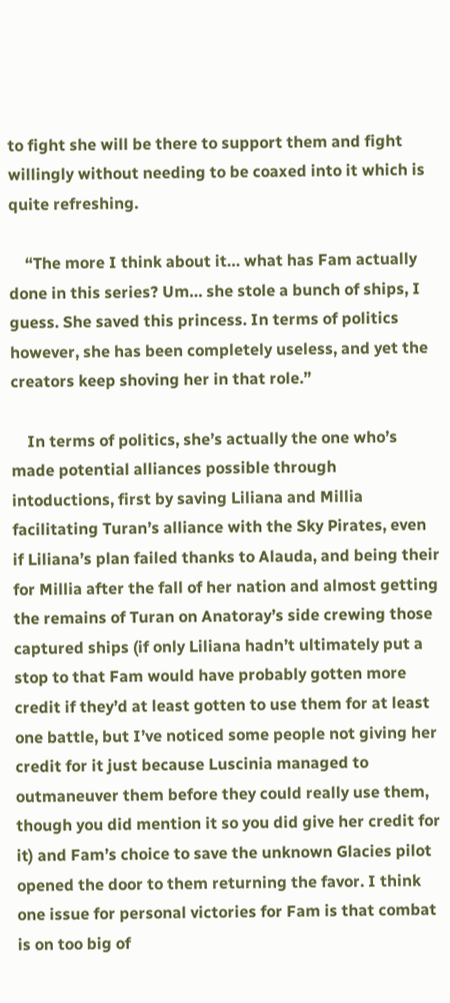to fight she will be there to support them and fight willingly without needing to be coaxed into it which is quite refreshing.

    “The more I think about it… what has Fam actually done in this series? Um… she stole a bunch of ships, I guess. She saved this princess. In terms of politics however, she has been completely useless, and yet the creators keep shoving her in that role.”

    In terms of politics, she’s actually the one who’s made potential alliances possible through intoductions, first by saving Liliana and Millia facilitating Turan’s alliance with the Sky Pirates, even if Liliana’s plan failed thanks to Alauda, and being their for Millia after the fall of her nation and almost getting the remains of Turan on Anatoray’s side crewing those captured ships (if only Liliana hadn’t ultimately put a stop to that Fam would have probably gotten more credit if they’d at least gotten to use them for at least one battle, but I’ve noticed some people not giving her credit for it just because Luscinia managed to outmaneuver them before they could really use them, though you did mention it so you did give her credit for it) and Fam’s choice to save the unknown Glacies pilot opened the door to them returning the favor. I think one issue for personal victories for Fam is that combat is on too big of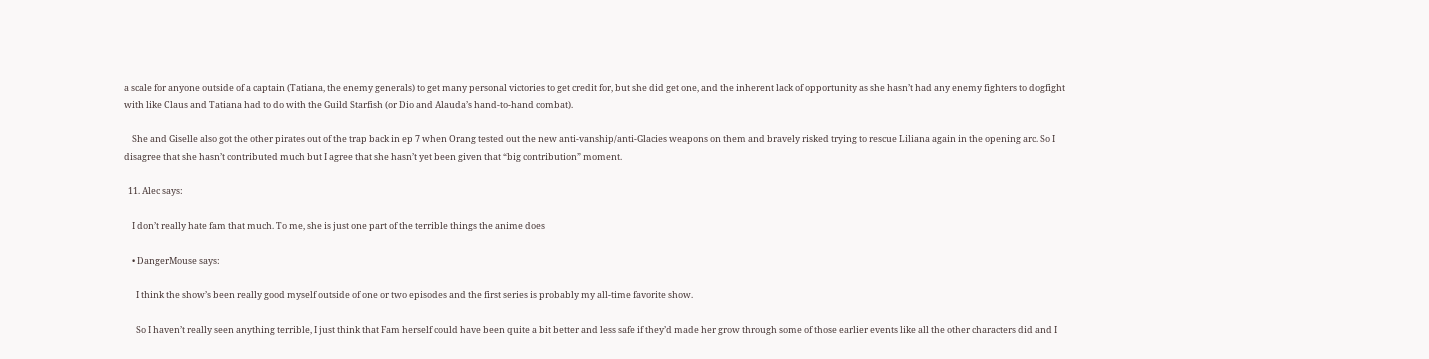a scale for anyone outside of a captain (Tatiana, the enemy generals) to get many personal victories to get credit for, but she did get one, and the inherent lack of opportunity as she hasn’t had any enemy fighters to dogfight with like Claus and Tatiana had to do with the Guild Starfish (or Dio and Alauda’s hand-to-hand combat).

    She and Giselle also got the other pirates out of the trap back in ep 7 when Orang tested out the new anti-vanship/anti-Glacies weapons on them and bravely risked trying to rescue Liliana again in the opening arc. So I disagree that she hasn’t contributed much but I agree that she hasn’t yet been given that “big contribution” moment.

  11. Alec says:

    I don’t really hate fam that much. To me, she is just one part of the terrible things the anime does

    • DangerMouse says:

      I think the show’s been really good myself outside of one or two episodes and the first series is probably my all-time favorite show.

      So I haven’t really seen anything terrible, I just think that Fam herself could have been quite a bit better and less safe if they’d made her grow through some of those earlier events like all the other characters did and I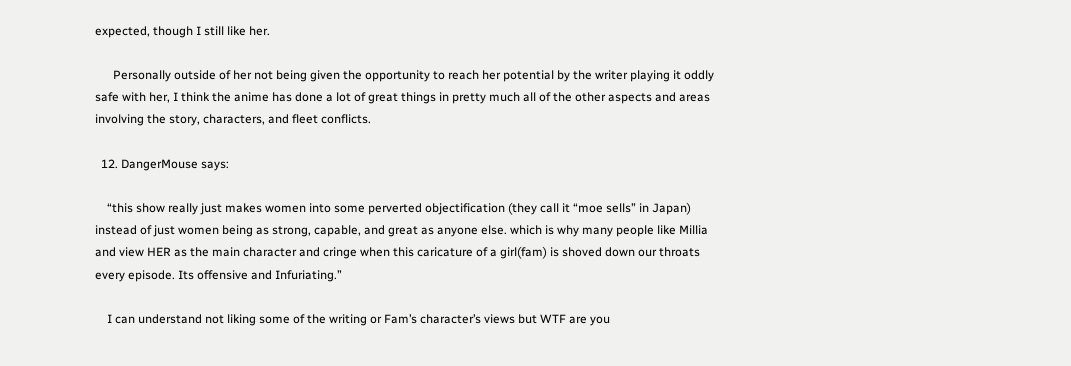expected, though I still like her.

      Personally outside of her not being given the opportunity to reach her potential by the writer playing it oddly safe with her, I think the anime has done a lot of great things in pretty much all of the other aspects and areas involving the story, characters, and fleet conflicts.

  12. DangerMouse says:

    “this show really just makes women into some perverted objectification (they call it “moe sells” in Japan) instead of just women being as strong, capable, and great as anyone else. which is why many people like Millia and view HER as the main character and cringe when this caricature of a girl(fam) is shoved down our throats every episode. Its offensive and Infuriating.”

    I can understand not liking some of the writing or Fam’s character’s views but WTF are you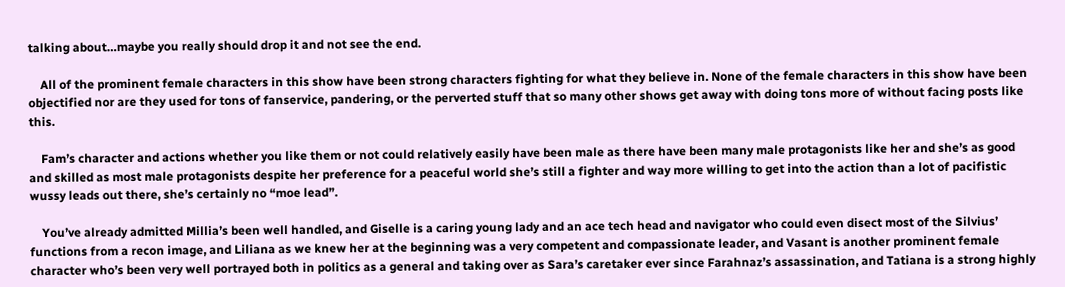talking about…maybe you really should drop it and not see the end.

    All of the prominent female characters in this show have been strong characters fighting for what they believe in. None of the female characters in this show have been objectified nor are they used for tons of fanservice, pandering, or the perverted stuff that so many other shows get away with doing tons more of without facing posts like this.

    Fam’s character and actions whether you like them or not could relatively easily have been male as there have been many male protagonists like her and she’s as good and skilled as most male protagonists despite her preference for a peaceful world she’s still a fighter and way more willing to get into the action than a lot of pacifistic wussy leads out there, she’s certainly no “moe lead”.

    You’ve already admitted Millia’s been well handled, and Giselle is a caring young lady and an ace tech head and navigator who could even disect most of the Silvius’ functions from a recon image, and Liliana as we knew her at the beginning was a very competent and compassionate leader, and Vasant is another prominent female character who’s been very well portrayed both in politics as a general and taking over as Sara’s caretaker ever since Farahnaz’s assassination, and Tatiana is a strong highly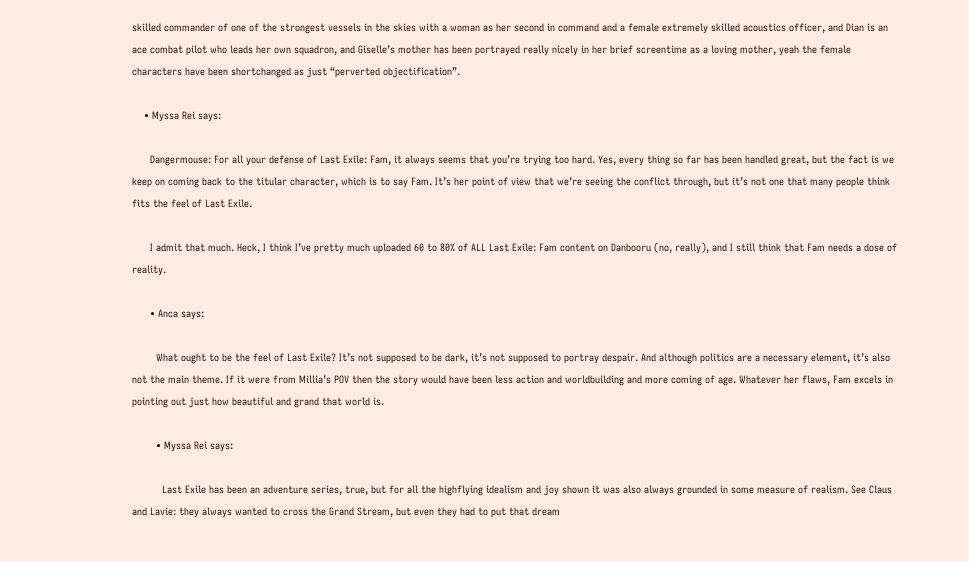skilled commander of one of the strongest vessels in the skies with a woman as her second in command and a female extremely skilled acoustics officer, and Dian is an ace combat pilot who leads her own squadron, and Giselle’s mother has been portrayed really nicely in her brief screentime as a loving mother, yeah the female characters have been shortchanged as just “perverted objectification”.

    • Myssa Rei says:

      Dangermouse: For all your defense of Last Exile: Fam, it always seems that you’re trying too hard. Yes, every thing so far has been handled great, but the fact is we keep on coming back to the titular character, which is to say Fam. It’s her point of view that we’re seeing the conflict through, but it’s not one that many people think fits the feel of Last Exile.

      I admit that much. Heck, I think I’ve pretty much uploaded 60 to 80% of ALL Last Exile: Fam content on Danbooru (no, really), and I still think that Fam needs a dose of reality.

      • Anca says:

        What ought to be the feel of Last Exile? It’s not supposed to be dark, it’s not supposed to portray despair. And although politics are a necessary element, it’s also not the main theme. If it were from Millia’s POV then the story would have been less action and worldbuilding and more coming of age. Whatever her flaws, Fam excels in pointing out just how beautiful and grand that world is.

        • Myssa Rei says:

          Last Exile has been an adventure series, true, but for all the highflying idealism and joy shown it was also always grounded in some measure of realism. See Claus and Lavie: they always wanted to cross the Grand Stream, but even they had to put that dream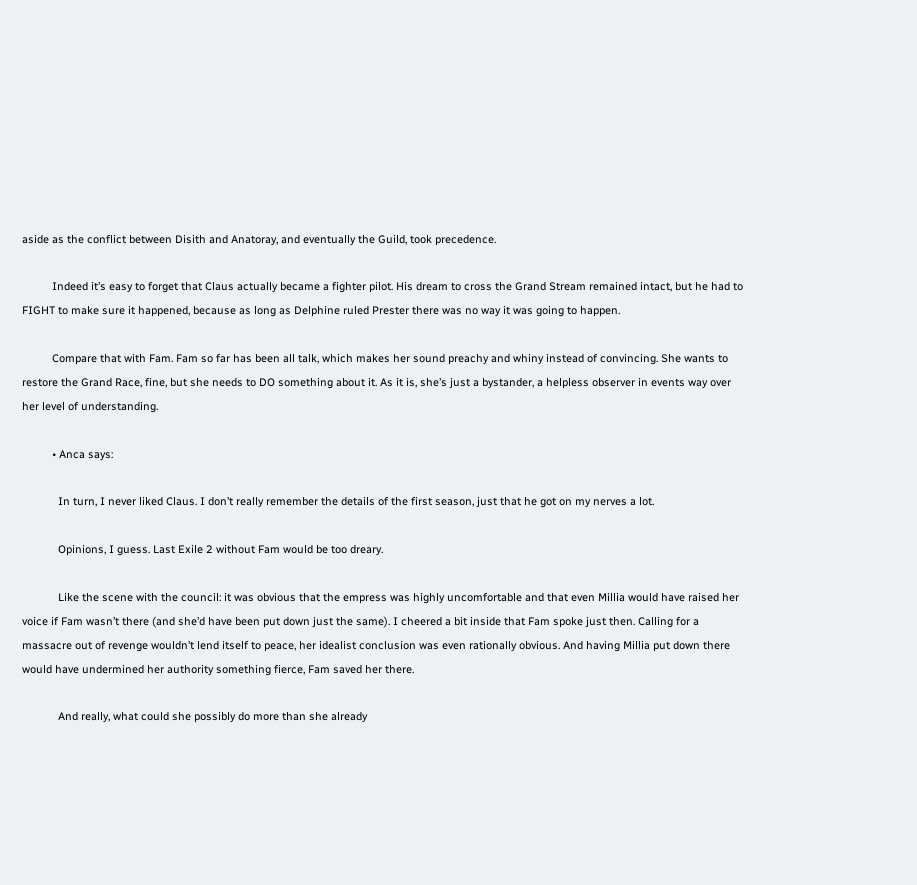aside as the conflict between Disith and Anatoray, and eventually the Guild, took precedence.

          Indeed it’s easy to forget that Claus actually became a fighter pilot. His dream to cross the Grand Stream remained intact, but he had to FIGHT to make sure it happened, because as long as Delphine ruled Prester there was no way it was going to happen.

          Compare that with Fam. Fam so far has been all talk, which makes her sound preachy and whiny instead of convincing. She wants to restore the Grand Race, fine, but she needs to DO something about it. As it is, she’s just a bystander, a helpless observer in events way over her level of understanding.

          • Anca says:

            In turn, I never liked Claus. I don’t really remember the details of the first season, just that he got on my nerves a lot.

            Opinions, I guess. Last Exile 2 without Fam would be too dreary.

            Like the scene with the council: it was obvious that the empress was highly uncomfortable and that even Millia would have raised her voice if Fam wasn’t there (and she’d have been put down just the same). I cheered a bit inside that Fam spoke just then. Calling for a massacre out of revenge wouldn’t lend itself to peace, her idealist conclusion was even rationally obvious. And having Millia put down there would have undermined her authority something fierce, Fam saved her there.

            And really, what could she possibly do more than she already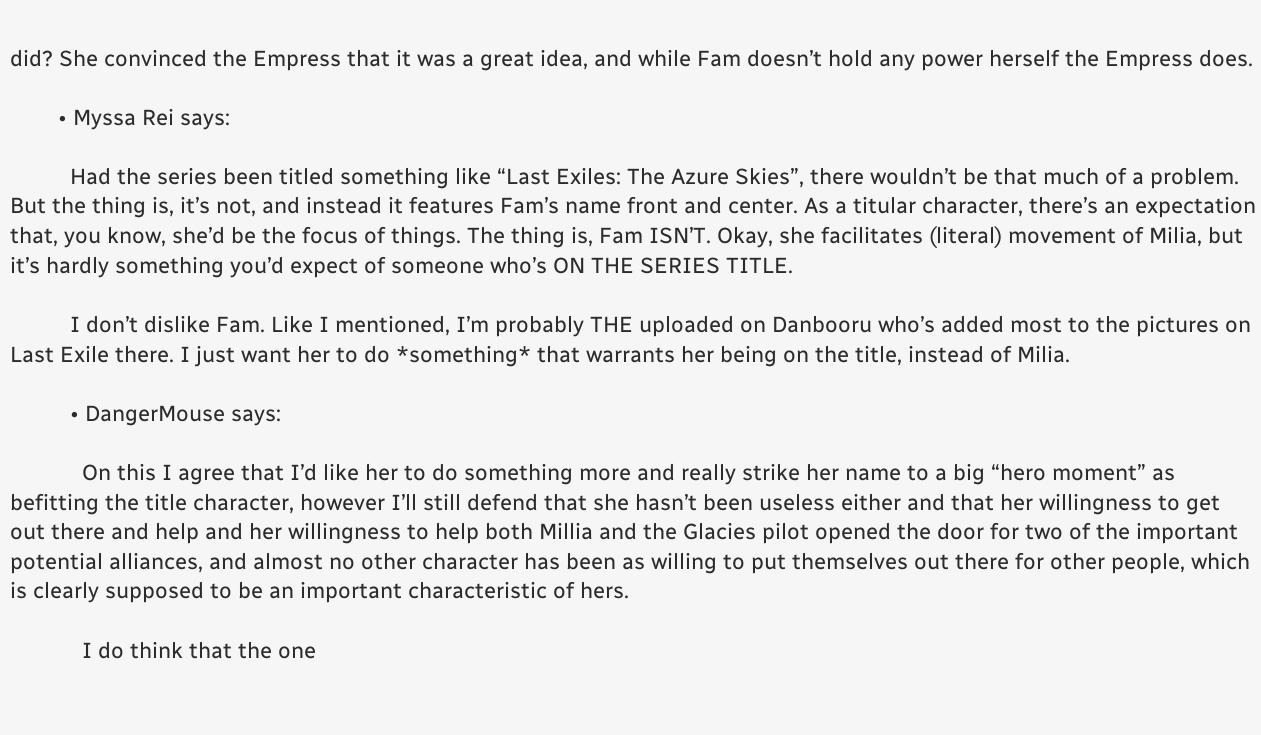did? She convinced the Empress that it was a great idea, and while Fam doesn’t hold any power herself the Empress does.

        • Myssa Rei says:

          Had the series been titled something like “Last Exiles: The Azure Skies”, there wouldn’t be that much of a problem. But the thing is, it’s not, and instead it features Fam’s name front and center. As a titular character, there’s an expectation that, you know, she’d be the focus of things. The thing is, Fam ISN’T. Okay, she facilitates (literal) movement of Milia, but it’s hardly something you’d expect of someone who’s ON THE SERIES TITLE.

          I don’t dislike Fam. Like I mentioned, I’m probably THE uploaded on Danbooru who’s added most to the pictures on Last Exile there. I just want her to do *something* that warrants her being on the title, instead of Milia.

          • DangerMouse says:

            On this I agree that I’d like her to do something more and really strike her name to a big “hero moment” as befitting the title character, however I’ll still defend that she hasn’t been useless either and that her willingness to get out there and help and her willingness to help both Millia and the Glacies pilot opened the door for two of the important potential alliances, and almost no other character has been as willing to put themselves out there for other people, which is clearly supposed to be an important characteristic of hers.

            I do think that the one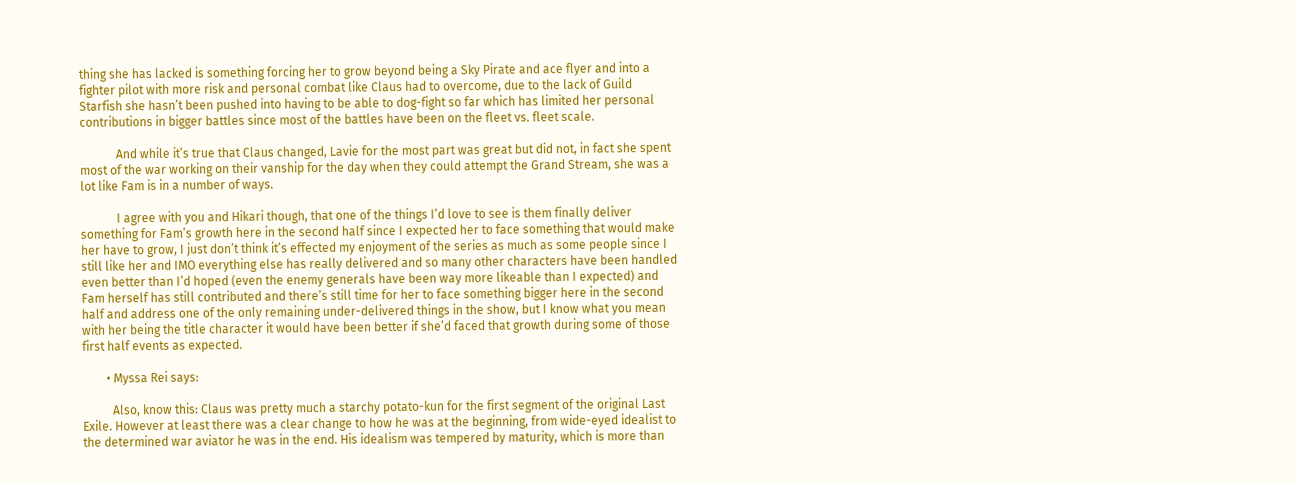thing she has lacked is something forcing her to grow beyond being a Sky Pirate and ace flyer and into a fighter pilot with more risk and personal combat like Claus had to overcome, due to the lack of Guild Starfish she hasn’t been pushed into having to be able to dog-fight so far which has limited her personal contributions in bigger battles since most of the battles have been on the fleet vs. fleet scale.

            And while it’s true that Claus changed, Lavie for the most part was great but did not, in fact she spent most of the war working on their vanship for the day when they could attempt the Grand Stream, she was a lot like Fam is in a number of ways.

            I agree with you and Hikari though, that one of the things I’d love to see is them finally deliver something for Fam’s growth here in the second half since I expected her to face something that would make her have to grow, I just don’t think it’s effected my enjoyment of the series as much as some people since I still like her and IMO everything else has really delivered and so many other characters have been handled even better than I’d hoped (even the enemy generals have been way more likeable than I expected) and Fam herself has still contributed and there’s still time for her to face something bigger here in the second half and address one of the only remaining under-delivered things in the show, but I know what you mean with her being the title character it would have been better if she’d faced that growth during some of those first half events as expected.

        • Myssa Rei says:

          Also, know this: Claus was pretty much a starchy potato-kun for the first segment of the original Last Exile. However at least there was a clear change to how he was at the beginning, from wide-eyed idealist to the determined war aviator he was in the end. His idealism was tempered by maturity, which is more than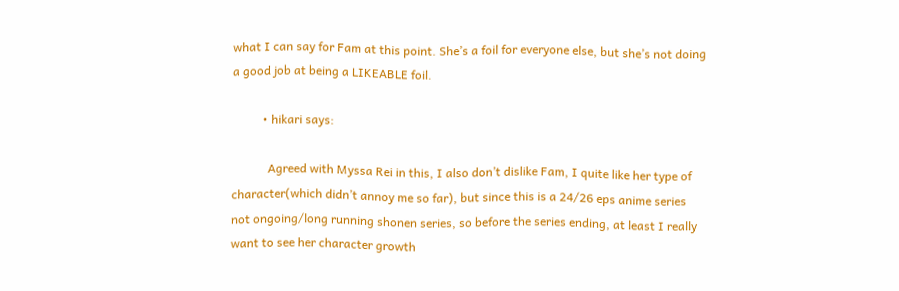what I can say for Fam at this point. She’s a foil for everyone else, but she’s not doing a good job at being a LIKEABLE foil.

          • hikari says:

            Agreed with Myssa Rei in this, I also don’t dislike Fam, I quite like her type of character(which didn’t annoy me so far), but since this is a 24/26 eps anime series not ongoing/long running shonen series, so before the series ending, at least I really want to see her character growth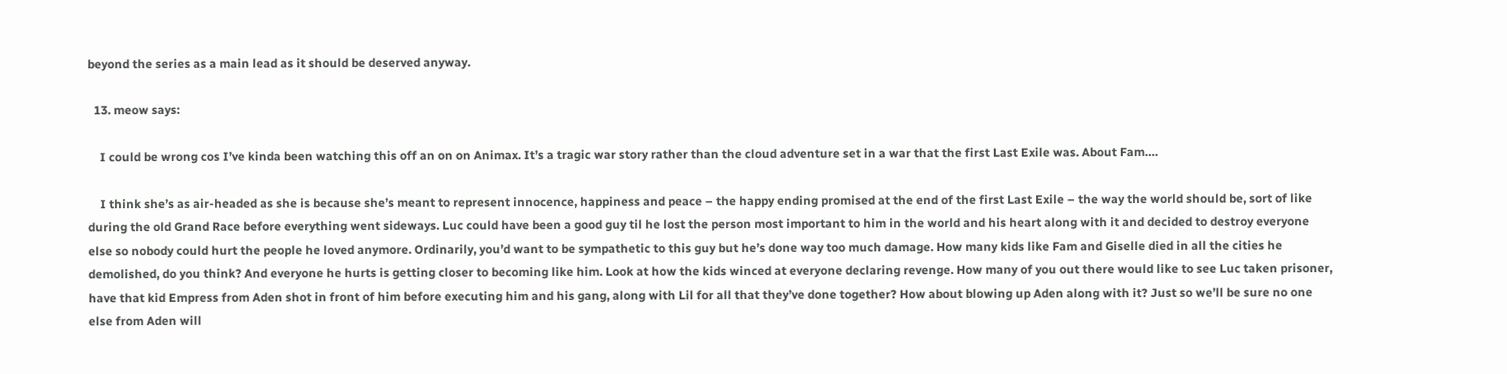beyond the series as a main lead as it should be deserved anyway.

  13. meow says:

    I could be wrong cos I’ve kinda been watching this off an on on Animax. It’s a tragic war story rather than the cloud adventure set in a war that the first Last Exile was. About Fam….

    I think she’s as air-headed as she is because she’s meant to represent innocence, happiness and peace – the happy ending promised at the end of the first Last Exile – the way the world should be, sort of like during the old Grand Race before everything went sideways. Luc could have been a good guy til he lost the person most important to him in the world and his heart along with it and decided to destroy everyone else so nobody could hurt the people he loved anymore. Ordinarily, you’d want to be sympathetic to this guy but he’s done way too much damage. How many kids like Fam and Giselle died in all the cities he demolished, do you think? And everyone he hurts is getting closer to becoming like him. Look at how the kids winced at everyone declaring revenge. How many of you out there would like to see Luc taken prisoner, have that kid Empress from Aden shot in front of him before executing him and his gang, along with Lil for all that they’ve done together? How about blowing up Aden along with it? Just so we’ll be sure no one else from Aden will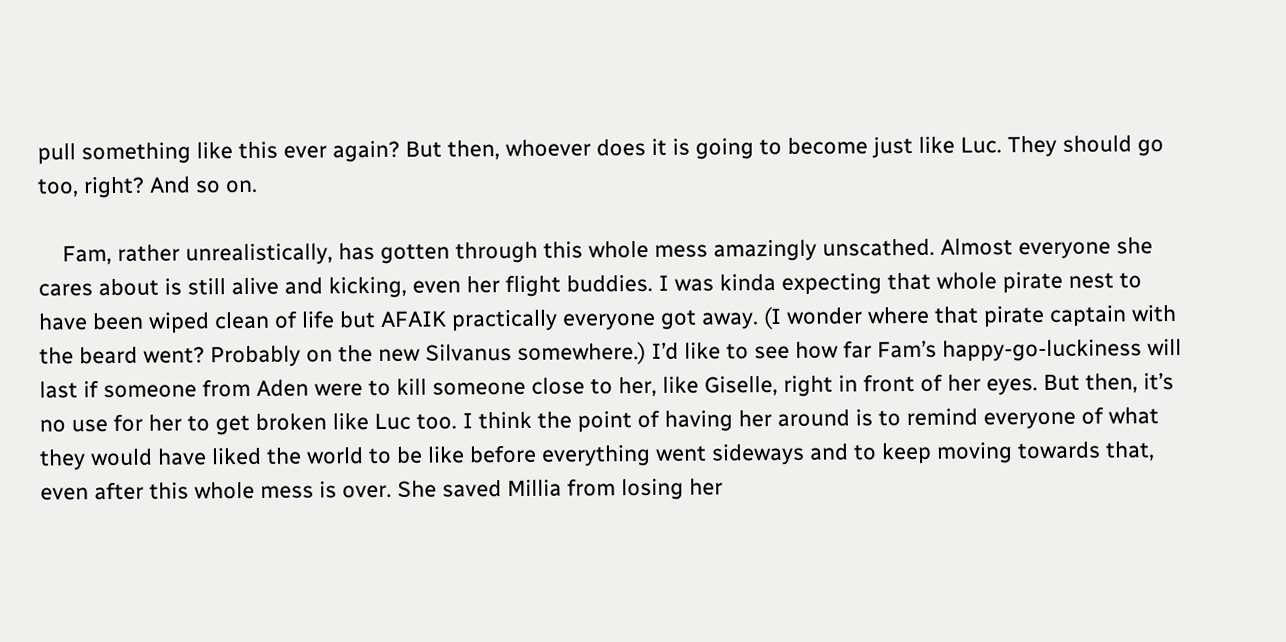pull something like this ever again? But then, whoever does it is going to become just like Luc. They should go too, right? And so on.

    Fam, rather unrealistically, has gotten through this whole mess amazingly unscathed. Almost everyone she cares about is still alive and kicking, even her flight buddies. I was kinda expecting that whole pirate nest to have been wiped clean of life but AFAIK practically everyone got away. (I wonder where that pirate captain with the beard went? Probably on the new Silvanus somewhere.) I’d like to see how far Fam’s happy-go-luckiness will last if someone from Aden were to kill someone close to her, like Giselle, right in front of her eyes. But then, it’s no use for her to get broken like Luc too. I think the point of having her around is to remind everyone of what they would have liked the world to be like before everything went sideways and to keep moving towards that, even after this whole mess is over. She saved Millia from losing her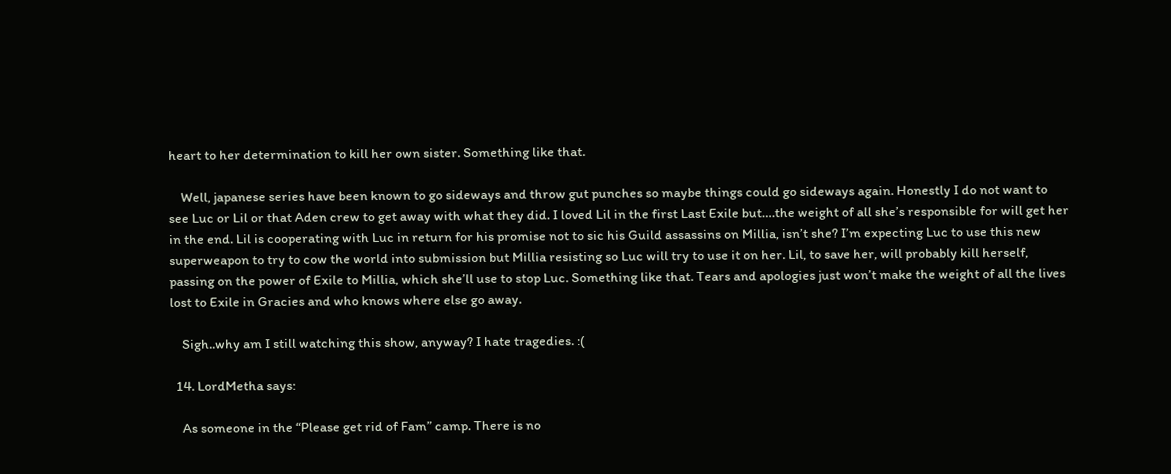heart to her determination to kill her own sister. Something like that.

    Well, japanese series have been known to go sideways and throw gut punches so maybe things could go sideways again. Honestly I do not want to see Luc or Lil or that Aden crew to get away with what they did. I loved Lil in the first Last Exile but….the weight of all she’s responsible for will get her in the end. Lil is cooperating with Luc in return for his promise not to sic his Guild assassins on Millia, isn’t she? I’m expecting Luc to use this new superweapon to try to cow the world into submission but Millia resisting so Luc will try to use it on her. Lil, to save her, will probably kill herself, passing on the power of Exile to Millia, which she’ll use to stop Luc. Something like that. Tears and apologies just won’t make the weight of all the lives lost to Exile in Gracies and who knows where else go away.

    Sigh..why am I still watching this show, anyway? I hate tragedies. :(

  14. LordMetha says:

    As someone in the “Please get rid of Fam” camp. There is no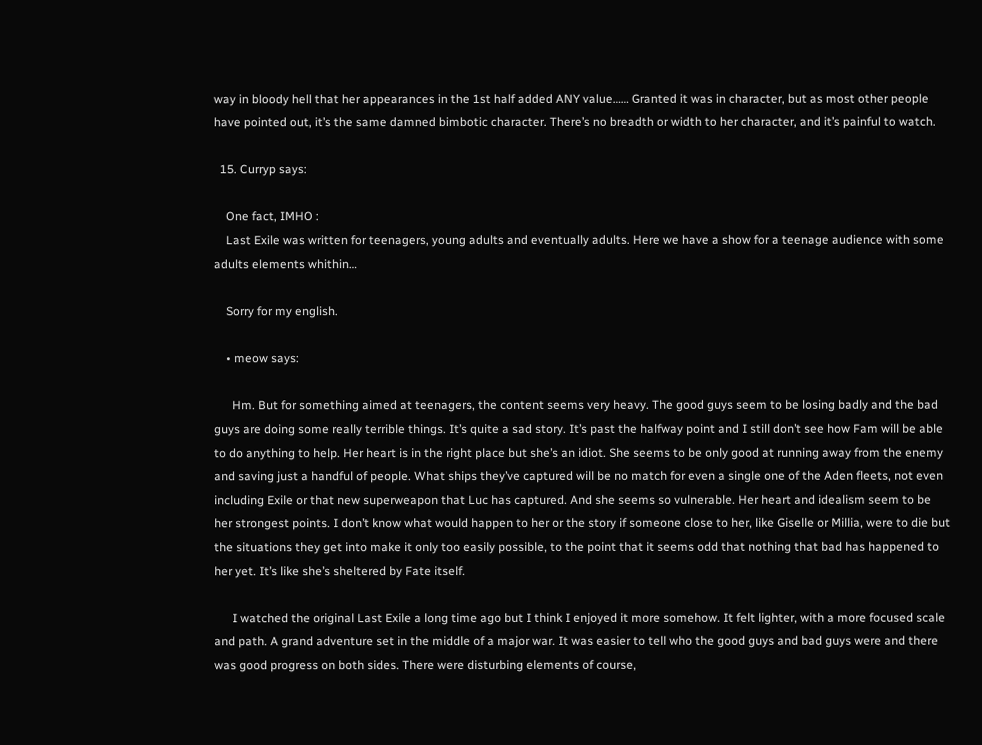way in bloody hell that her appearances in the 1st half added ANY value…… Granted it was in character, but as most other people have pointed out, it’s the same damned bimbotic character. There’s no breadth or width to her character, and it’s painful to watch.

  15. Curryp says:

    One fact, IMHO :
    Last Exile was written for teenagers, young adults and eventually adults. Here we have a show for a teenage audience with some adults elements whithin…

    Sorry for my english.

    • meow says:

      Hm. But for something aimed at teenagers, the content seems very heavy. The good guys seem to be losing badly and the bad guys are doing some really terrible things. It’s quite a sad story. It’s past the halfway point and I still don’t see how Fam will be able to do anything to help. Her heart is in the right place but she’s an idiot. She seems to be only good at running away from the enemy and saving just a handful of people. What ships they’ve captured will be no match for even a single one of the Aden fleets, not even including Exile or that new superweapon that Luc has captured. And she seems so vulnerable. Her heart and idealism seem to be her strongest points. I don’t know what would happen to her or the story if someone close to her, like Giselle or Millia, were to die but the situations they get into make it only too easily possible, to the point that it seems odd that nothing that bad has happened to her yet. It’s like she’s sheltered by Fate itself.

      I watched the original Last Exile a long time ago but I think I enjoyed it more somehow. It felt lighter, with a more focused scale and path. A grand adventure set in the middle of a major war. It was easier to tell who the good guys and bad guys were and there was good progress on both sides. There were disturbing elements of course,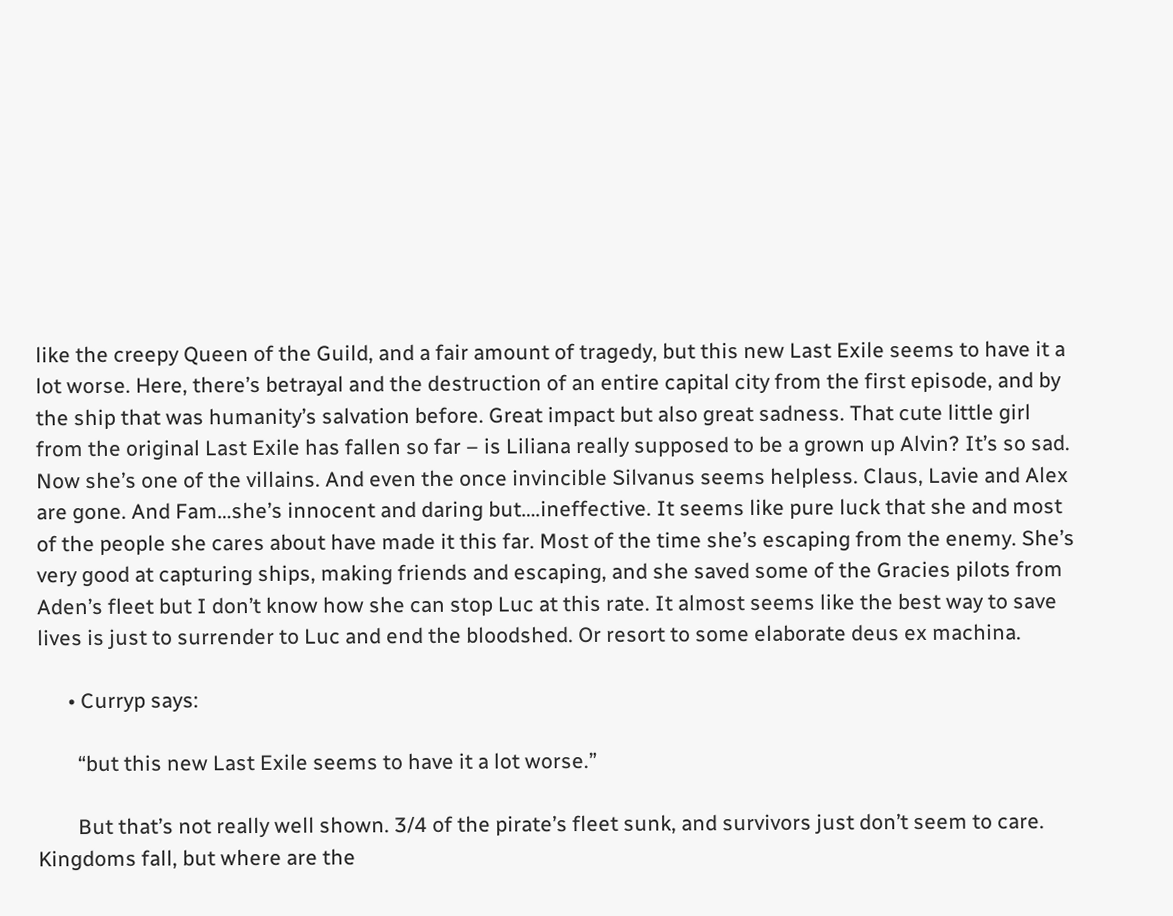like the creepy Queen of the Guild, and a fair amount of tragedy, but this new Last Exile seems to have it a lot worse. Here, there’s betrayal and the destruction of an entire capital city from the first episode, and by the ship that was humanity’s salvation before. Great impact but also great sadness. That cute little girl from the original Last Exile has fallen so far – is Liliana really supposed to be a grown up Alvin? It’s so sad. Now she’s one of the villains. And even the once invincible Silvanus seems helpless. Claus, Lavie and Alex are gone. And Fam…she’s innocent and daring but….ineffective. It seems like pure luck that she and most of the people she cares about have made it this far. Most of the time she’s escaping from the enemy. She’s very good at capturing ships, making friends and escaping, and she saved some of the Gracies pilots from Aden’s fleet but I don’t know how she can stop Luc at this rate. It almost seems like the best way to save lives is just to surrender to Luc and end the bloodshed. Or resort to some elaborate deus ex machina.

      • Curryp says:

        “but this new Last Exile seems to have it a lot worse.”

        But that’s not really well shown. 3/4 of the pirate’s fleet sunk, and survivors just don’t seem to care. Kingdoms fall, but where are the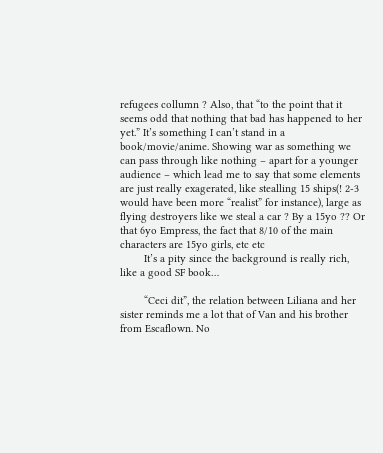refugees collumn ? Also, that “to the point that it seems odd that nothing that bad has happened to her yet.” It’s something I can’t stand in a book/movie/anime. Showing war as something we can pass through like nothing – apart for a younger audience – which lead me to say that some elements are just really exagerated, like stealling 15 ships(! 2-3 would have been more “realist” for instance), large as flying destroyers like we steal a car ? By a 15yo ?? Or that 6yo Empress, the fact that 8/10 of the main characters are 15yo girls, etc etc
        It’s a pity since the background is really rich, like a good SF book…

        “Ceci dit”, the relation between Liliana and her sister reminds me a lot that of Van and his brother from Escaflown. No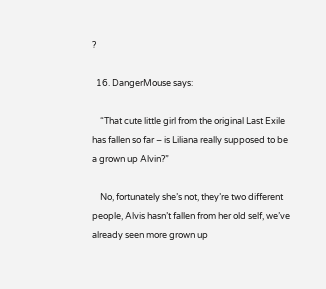?

  16. DangerMouse says:

    “That cute little girl from the original Last Exile has fallen so far – is Liliana really supposed to be a grown up Alvin?”

    No, fortunately she’s not, they’re two different people, Alvis hasn’t fallen from her old self, we’ve already seen more grown up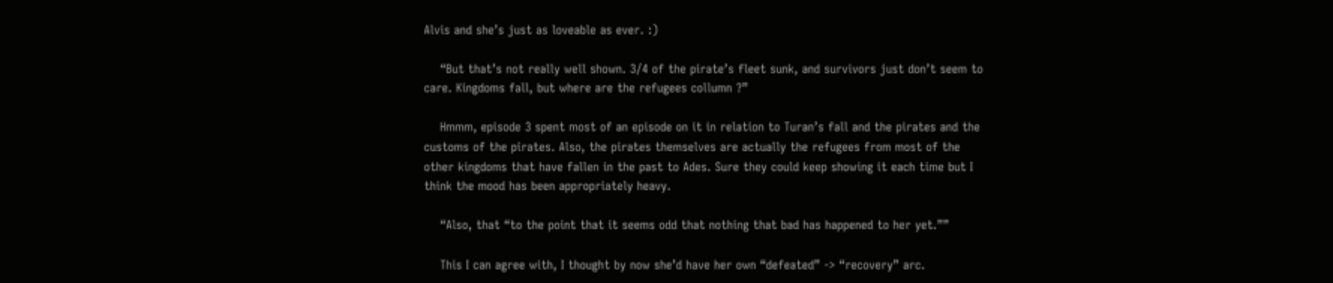Alvis and she’s just as loveable as ever. :)

    “But that’s not really well shown. 3/4 of the pirate’s fleet sunk, and survivors just don’t seem to care. Kingdoms fall, but where are the refugees collumn ?”

    Hmmm, episode 3 spent most of an episode on it in relation to Turan’s fall and the pirates and the customs of the pirates. Also, the pirates themselves are actually the refugees from most of the other kingdoms that have fallen in the past to Ades. Sure they could keep showing it each time but I think the mood has been appropriately heavy.

    “Also, that “to the point that it seems odd that nothing that bad has happened to her yet.””

    This I can agree with, I thought by now she’d have her own “defeated” -> “recovery” arc.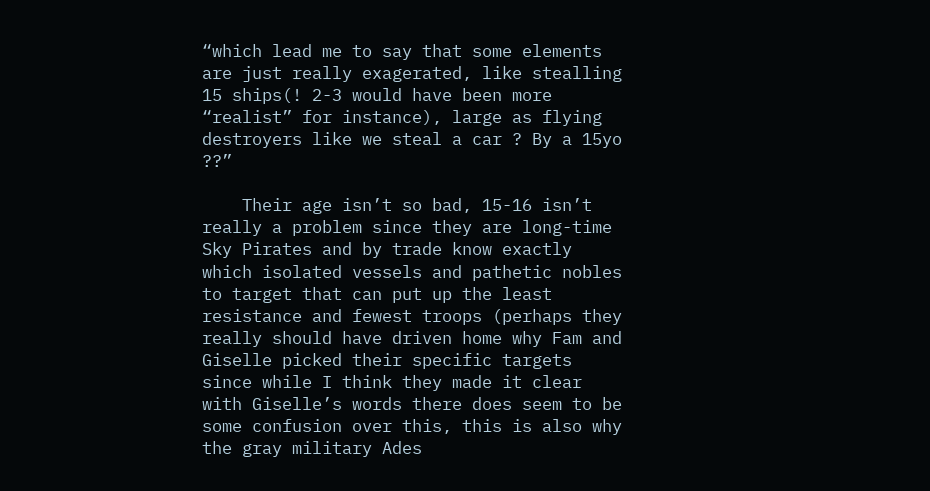“which lead me to say that some elements are just really exagerated, like stealling 15 ships(! 2-3 would have been more “realist” for instance), large as flying destroyers like we steal a car ? By a 15yo ??”

    Their age isn’t so bad, 15-16 isn’t really a problem since they are long-time Sky Pirates and by trade know exactly which isolated vessels and pathetic nobles to target that can put up the least resistance and fewest troops (perhaps they really should have driven home why Fam and Giselle picked their specific targets since while I think they made it clear with Giselle’s words there does seem to be some confusion over this, this is also why the gray military Ades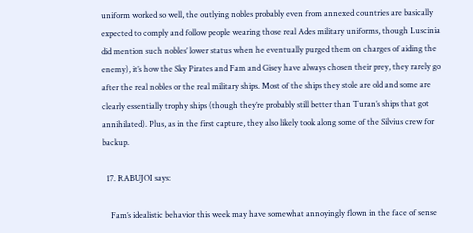uniform worked so well, the outlying nobles probably even from annexed countries are basically expected to comply and follow people wearing those real Ades military uniforms, though Luscinia did mention such nobles’ lower status when he eventually purged them on charges of aiding the enemy), it’s how the Sky Pirates and Fam and Gisey have always chosen their prey, they rarely go after the real nobles or the real military ships. Most of the ships they stole are old and some are clearly essentially trophy ships (though they’re probably still better than Turan’s ships that got annihilated). Plus, as in the first capture, they also likely took along some of the Silvius crew for backup.

  17. RABUJOI says:

    Fam’s idealistic behavior this week may have somewhat annoyingly flown in the face of sense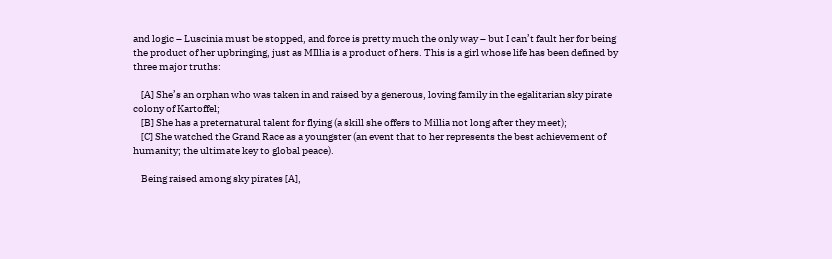and logic – Luscinia must be stopped, and force is pretty much the only way – but I can’t fault her for being the product of her upbringing, just as MIllia is a product of hers. This is a girl whose life has been defined by three major truths:

    [A] She’s an orphan who was taken in and raised by a generous, loving family in the egalitarian sky pirate colony of Kartoffel;
    [B] She has a preternatural talent for flying (a skill she offers to Millia not long after they meet);
    [C] She watched the Grand Race as a youngster (an event that to her represents the best achievement of humanity; the ultimate key to global peace).

    Being raised among sky pirates [A],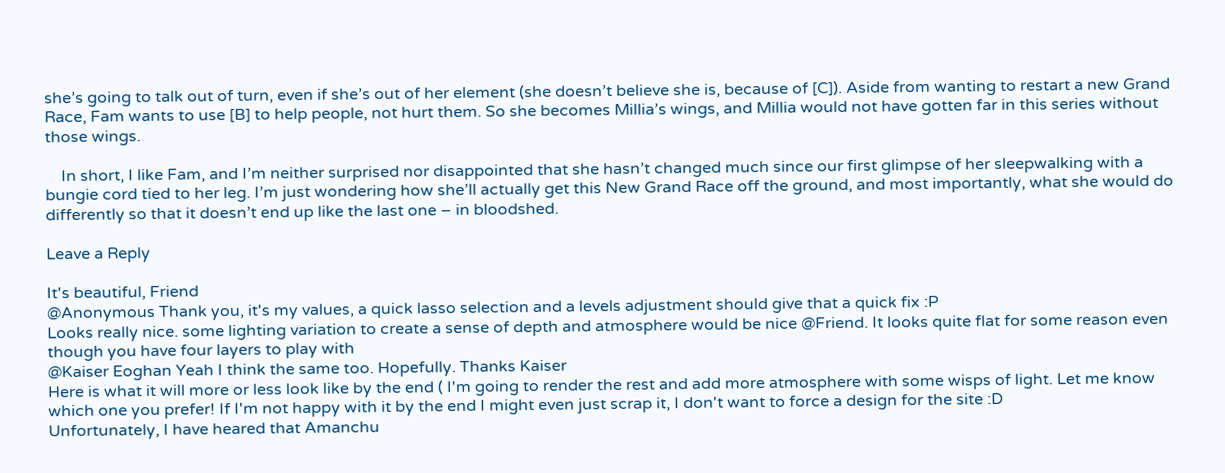she’s going to talk out of turn, even if she’s out of her element (she doesn’t believe she is, because of [C]). Aside from wanting to restart a new Grand Race, Fam wants to use [B] to help people, not hurt them. So she becomes Millia’s wings, and Millia would not have gotten far in this series without those wings.

    In short, I like Fam, and I’m neither surprised nor disappointed that she hasn’t changed much since our first glimpse of her sleepwalking with a bungie cord tied to her leg. I’m just wondering how she’ll actually get this New Grand Race off the ground, and most importantly, what she would do differently so that it doesn’t end up like the last one – in bloodshed.

Leave a Reply

It's beautiful, Friend
@Anonymous Thank you, it's my values, a quick lasso selection and a levels adjustment should give that a quick fix :P
Looks really nice. some lighting variation to create a sense of depth and atmosphere would be nice @Friend. It looks quite flat for some reason even though you have four layers to play with
@Kaiser Eoghan Yeah I think the same too. Hopefully. Thanks Kaiser
Here is what it will more or less look like by the end ( I'm going to render the rest and add more atmosphere with some wisps of light. Let me know which one you prefer! If I'm not happy with it by the end I might even just scrap it, I don't want to force a design for the site :D
Unfortunately, I have heared that Amanchu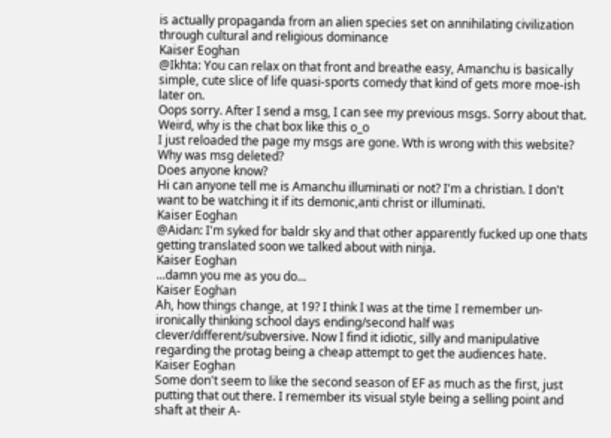is actually propaganda from an alien species set on annihilating civilization through cultural and religious dominance
Kaiser Eoghan
@Ikhta: You can relax on that front and breathe easy, Amanchu is basically simple, cute slice of life quasi-sports comedy that kind of gets more moe-ish later on.
Oops sorry. After I send a msg, I can see my previous msgs. Sorry about that. Weird, why is the chat box like this o_o
I just reloaded the page my msgs are gone. Wth is wrong with this website? Why was msg deleted?
Does anyone know?
Hi can anyone tell me is Amanchu illuminati or not? I'm a christian. I don't want to be watching it if its demonic,anti christ or illuminati.
Kaiser Eoghan
@Aidan: I'm syked for baldr sky and that other apparently fucked up one thats getting translated soon we talked about with ninja.
Kaiser Eoghan
...damn you me as you do...
Kaiser Eoghan
Ah, how things change, at 19? I think I was at the time I remember un-ironically thinking school days ending/second half was clever/different/subversive. Now I find it idiotic, silly and manipulative regarding the protag being a cheap attempt to get the audiences hate.
Kaiser Eoghan
Some don't seem to like the second season of EF as much as the first, just putting that out there. I remember its visual style being a selling point and shaft at their A-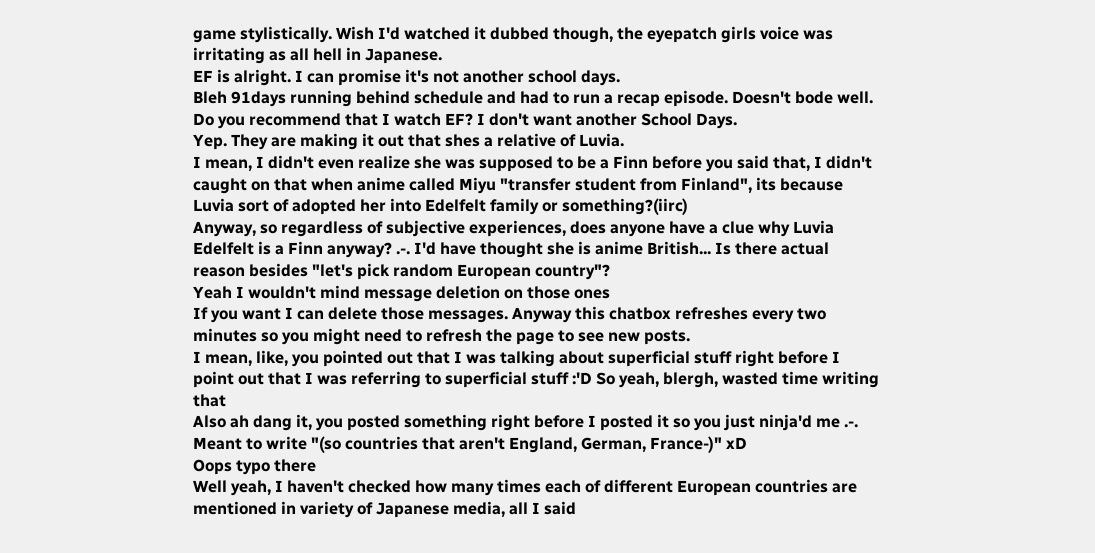game stylistically. Wish I'd watched it dubbed though, the eyepatch girls voice was irritating as all hell in Japanese.
EF is alright. I can promise it's not another school days.
Bleh 91days running behind schedule and had to run a recap episode. Doesn't bode well.
Do you recommend that I watch EF? I don't want another School Days.
Yep. They are making it out that shes a relative of Luvia.
I mean, I didn't even realize she was supposed to be a Finn before you said that, I didn't caught on that when anime called Miyu "transfer student from Finland", its because Luvia sort of adopted her into Edelfelt family or something?(iirc)
Anyway, so regardless of subjective experiences, does anyone have a clue why Luvia Edelfelt is a Finn anyway? .-. I'd have thought she is anime British... Is there actual reason besides "let's pick random European country"?
Yeah I wouldn't mind message deletion on those ones
If you want I can delete those messages. Anyway this chatbox refreshes every two minutes so you might need to refresh the page to see new posts.
I mean, like, you pointed out that I was talking about superficial stuff right before I point out that I was referring to superficial stuff :'D So yeah, blergh, wasted time writing that
Also ah dang it, you posted something right before I posted it so you just ninja'd me .-.
Meant to write "(so countries that aren't England, German, France-)" xD
Oops typo there
Well yeah, I haven't checked how many times each of different European countries are mentioned in variety of Japanese media, all I said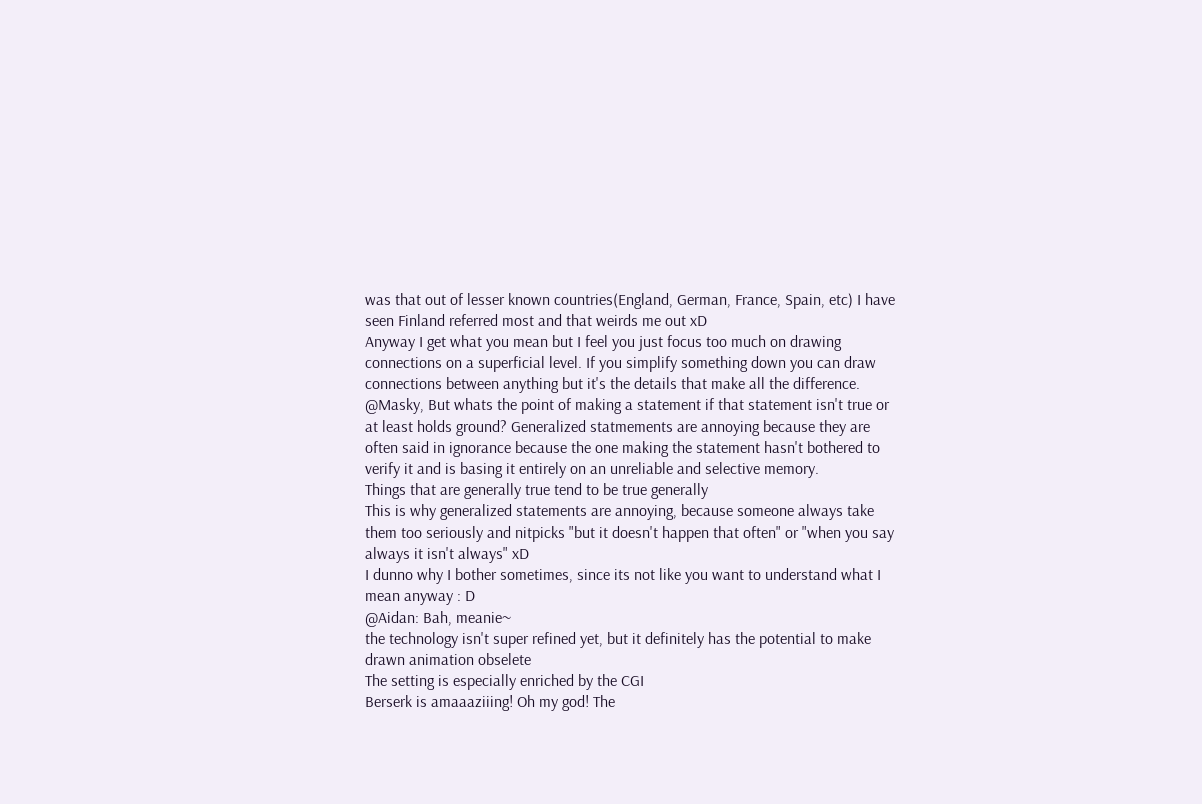was that out of lesser known countries(England, German, France, Spain, etc) I have seen Finland referred most and that weirds me out xD
Anyway I get what you mean but I feel you just focus too much on drawing connections on a superficial level. If you simplify something down you can draw connections between anything but it's the details that make all the difference.
@Masky, But whats the point of making a statement if that statement isn't true or at least holds ground? Generalized statmements are annoying because they are often said in ignorance because the one making the statement hasn't bothered to verify it and is basing it entirely on an unreliable and selective memory.
Things that are generally true tend to be true generally
This is why generalized statements are annoying, because someone always take them too seriously and nitpicks "but it doesn't happen that often" or "when you say always it isn't always" xD
I dunno why I bother sometimes, since its not like you want to understand what I mean anyway : D
@Aidan: Bah, meanie~
the technology isn't super refined yet, but it definitely has the potential to make drawn animation obselete
The setting is especially enriched by the CGI
Berserk is amaaaziiing! Oh my god! The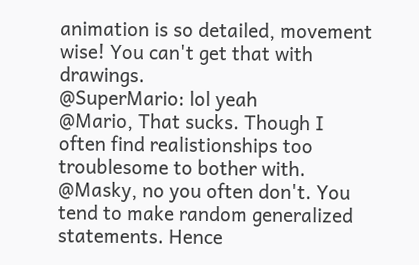animation is so detailed, movement wise! You can't get that with drawings.
@SuperMario: lol yeah
@Mario, That sucks. Though I often find realistionships too troublesome to bother with.
@Masky, no you often don't. You tend to make random generalized statements. Hence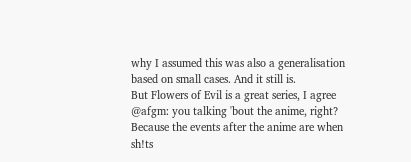why I assumed this was also a generalisation based on small cases. And it still is.
But Flowers of Evil is a great series, I agree
@afgm: you talking 'bout the anime, right? Because the events after the anime are when sh!ts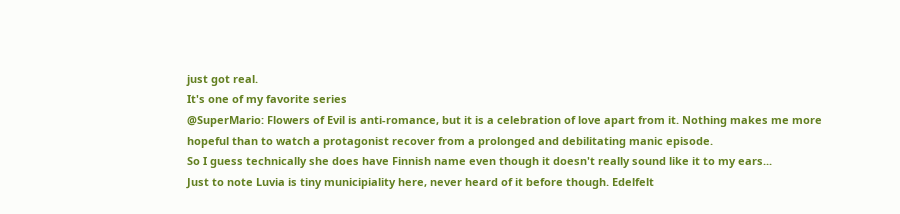just got real.
It's one of my favorite series
@SuperMario: Flowers of Evil is anti-romance, but it is a celebration of love apart from it. Nothing makes me more hopeful than to watch a protagonist recover from a prolonged and debilitating manic episode.
So I guess technically she does have Finnish name even though it doesn't really sound like it to my ears...
Just to note Luvia is tiny municipiality here, never heard of it before though. Edelfelt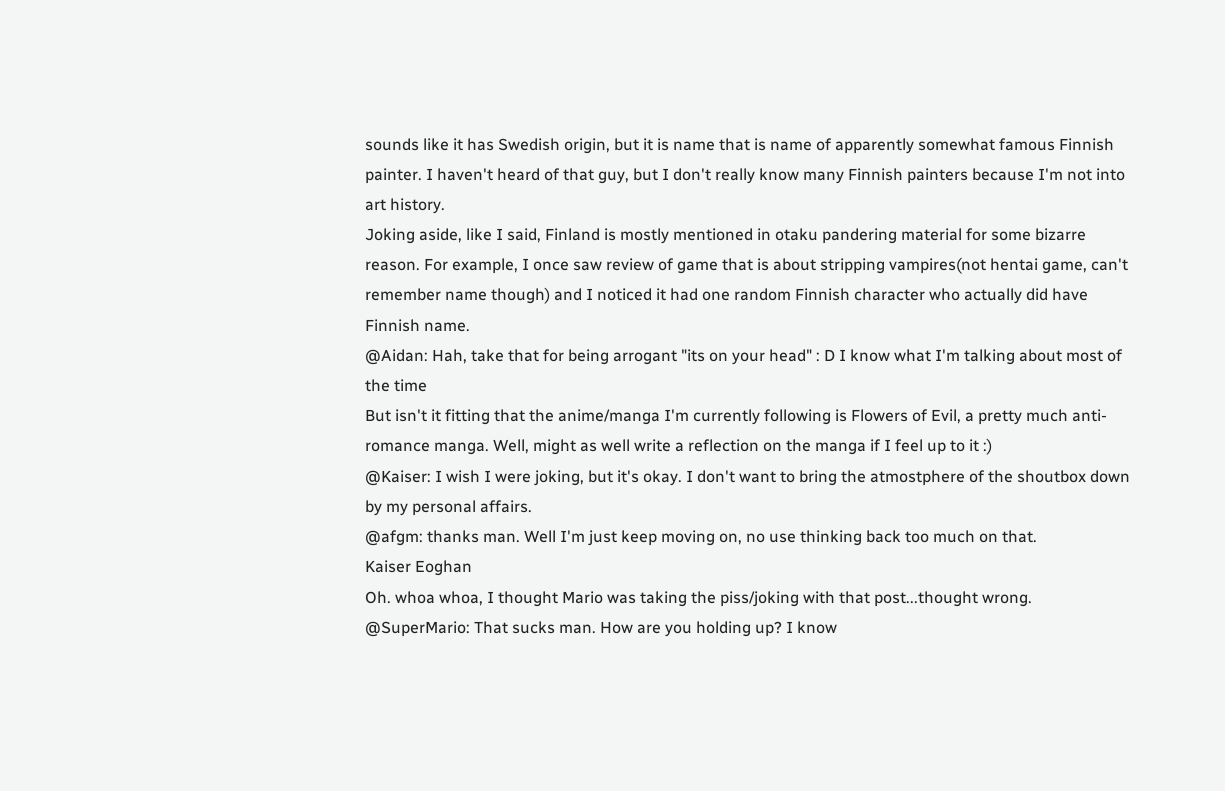sounds like it has Swedish origin, but it is name that is name of apparently somewhat famous Finnish painter. I haven't heard of that guy, but I don't really know many Finnish painters because I'm not into art history.
Joking aside, like I said, Finland is mostly mentioned in otaku pandering material for some bizarre reason. For example, I once saw review of game that is about stripping vampires(not hentai game, can't remember name though) and I noticed it had one random Finnish character who actually did have Finnish name.
@Aidan: Hah, take that for being arrogant "its on your head" : D I know what I'm talking about most of the time
But isn't it fitting that the anime/manga I'm currently following is Flowers of Evil, a pretty much anti-romance manga. Well, might as well write a reflection on the manga if I feel up to it :)
@Kaiser: I wish I were joking, but it's okay. I don't want to bring the atmostphere of the shoutbox down by my personal affairs.
@afgm: thanks man. Well I'm just keep moving on, no use thinking back too much on that.
Kaiser Eoghan
Oh. whoa whoa, I thought Mario was taking the piss/joking with that post...thought wrong.
@SuperMario: That sucks man. How are you holding up? I know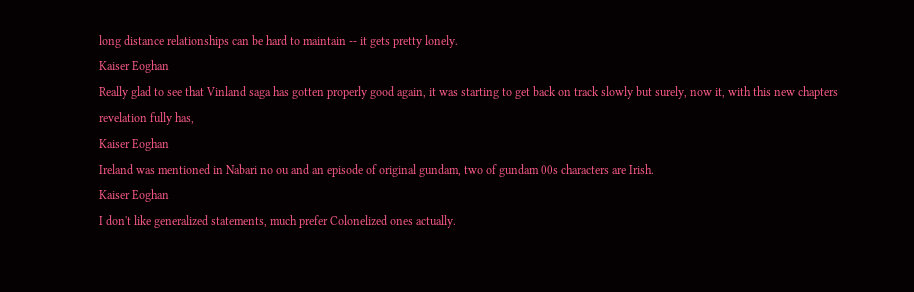long distance relationships can be hard to maintain -- it gets pretty lonely.
Kaiser Eoghan
Really glad to see that Vinland saga has gotten properly good again, it was starting to get back on track slowly but surely, now it, with this new chapters revelation fully has,
Kaiser Eoghan
Ireland was mentioned in Nabari no ou and an episode of original gundam, two of gundam 00s characters are Irish.
Kaiser Eoghan
I don't like generalized statements, much prefer Colonelized ones actually.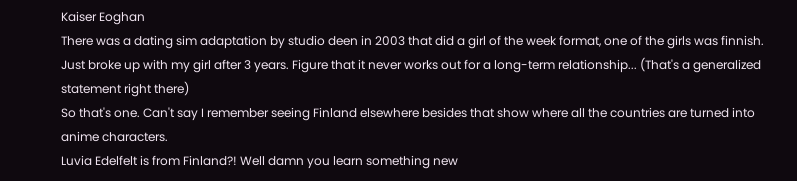Kaiser Eoghan
There was a dating sim adaptation by studio deen in 2003 that did a girl of the week format, one of the girls was finnish.
Just broke up with my girl after 3 years. Figure that it never works out for a long-term relationship... (That's a generalized statement right there)
So that's one. Can't say I remember seeing Finland elsewhere besides that show where all the countries are turned into anime characters.
Luvia Edelfelt is from Finland?! Well damn you learn something new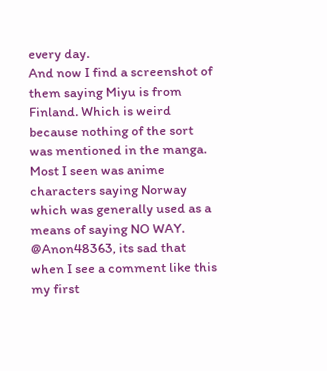every day.
And now I find a screenshot of them saying Miyu is from Finland. Which is weird because nothing of the sort was mentioned in the manga.
Most I seen was anime characters saying Norway which was generally used as a means of saying NO WAY.
@Anon48363, its sad that when I see a comment like this my first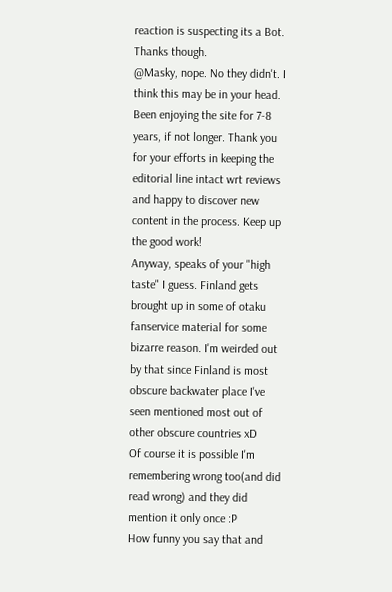reaction is suspecting its a Bot. Thanks though.
@Masky, nope. No they didn't. I think this may be in your head.
Been enjoying the site for 7-8 years, if not longer. Thank you for your efforts in keeping the editorial line intact wrt reviews and happy to discover new content in the process. Keep up the good work!
Anyway, speaks of your "high taste" I guess. Finland gets brought up in some of otaku fanservice material for some bizarre reason. I'm weirded out by that since Finland is most obscure backwater place I've seen mentioned most out of other obscure countries xD
Of course it is possible I'm remembering wrong too(and did read wrong) and they did mention it only once :P
How funny you say that and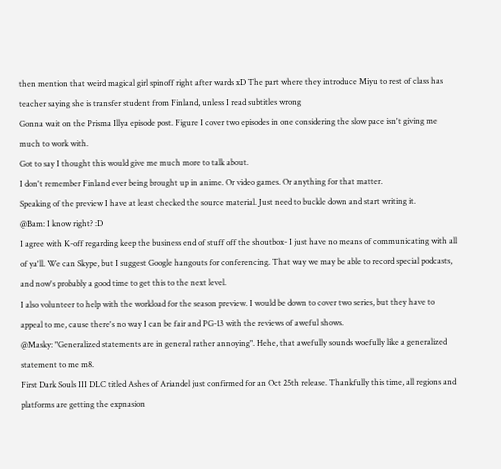then mention that weird magical girl spinoff right after wards xD The part where they introduce Miyu to rest of class has teacher saying she is transfer student from Finland, unless I read subtitles wrong
Gonna wait on the Prisma Illya episode post. Figure I cover two episodes in one considering the slow pace isn't giving me much to work with.
Got to say I thought this would give me much more to talk about.
I don't remember Finland ever being brought up in anime. Or video games. Or anything for that matter.
Speaking of the preview I have at least checked the source material. Just need to buckle down and start writing it.
@Bam: I know right? :D
I agree with K-off regarding keep the business end of stuff off the shoutbox- I just have no means of communicating with all of ya'll. We can Skype, but I suggest Google hangouts for conferencing. That way we may be able to record special podcasts, and now's probably a good time to get this to the next level.
I also volunteer to help with the workload for the season preview. I would be down to cover two series, but they have to appeal to me, cause there's no way I can be fair and PG-13 with the reviews of aweful shows.
@Masky: "Generalized statements are in general rather annoying". Hehe, that awefully sounds woefully like a generalized statement to me m8.
First Dark Souls III DLC titled Ashes of Ariandel just confirmed for an Oct 25th release. Thankfully this time, all regions and platforms are getting the expnasion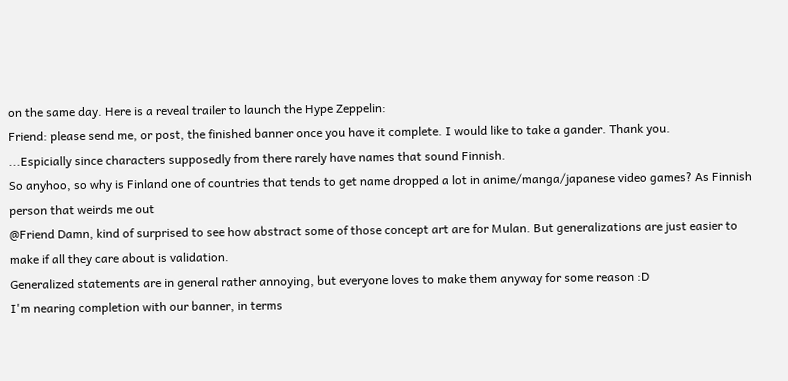on the same day. Here is a reveal trailer to launch the Hype Zeppelin:
Friend: please send me, or post, the finished banner once you have it complete. I would like to take a gander. Thank you.
...Espicially since characters supposedly from there rarely have names that sound Finnish.
So anyhoo, so why is Finland one of countries that tends to get name dropped a lot in anime/manga/japanese video games? As Finnish person that weirds me out
@Friend Damn, kind of surprised to see how abstract some of those concept art are for Mulan. But generalizations are just easier to make if all they care about is validation.
Generalized statements are in general rather annoying, but everyone loves to make them anyway for some reason :D
I'm nearing completion with our banner, in terms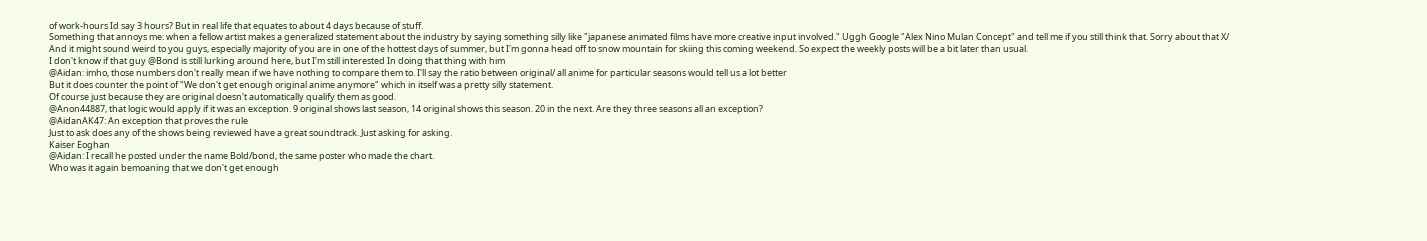of work-hours Id say 3 hours? But in real life that equates to about 4 days because of stuff.
Something that annoys me: when a fellow artist makes a generalized statement about the industry by saying something silly like "japanese animated films have more creative input involved." Uggh Google "Alex Nino Mulan Concept" and tell me if you still think that. Sorry about that X/
And it might sound weird to you guys, especially majority of you are in one of the hottest days of summer, but I'm gonna head off to snow mountain for skiing this coming weekend. So expect the weekly posts will be a bit later than usual.
I don't know if that guy @Bond is still lurking around here, but I'm still interested In doing that thing with him
@Aidan: imho, those numbers don't really mean if we have nothing to compare them to. I'll say the ratio between original/ all anime for particular seasons would tell us a lot better
But it does counter the point of "We don't get enough original anime anymore" which in itself was a pretty silly statement.
Of course just because they are original doesn't automatically qualify them as good.
@Anon44887, that logic would apply if it was an exception. 9 original shows last season, 14 original shows this season. 20 in the next. Are they three seasons all an exception?
@AidanAK47: An exception that proves the rule
Just to ask does any of the shows being reviewed have a great soundtrack. Just asking for asking.
Kaiser Eoghan
@Aidan: I recall he posted under the name Bold/bond, the same poster who made the chart.
Who was it again bemoaning that we don't get enough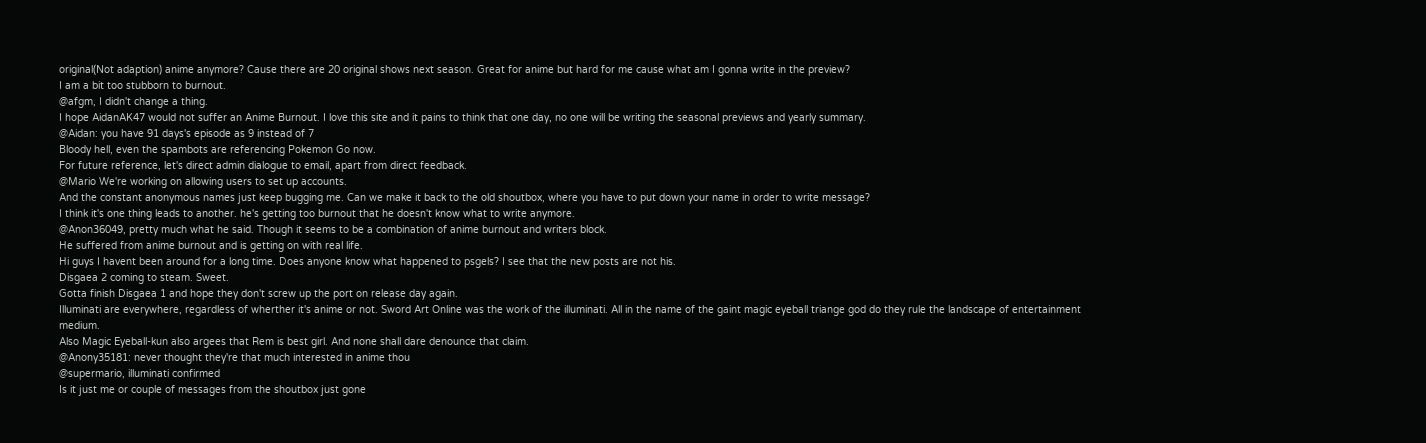original(Not adaption) anime anymore? Cause there are 20 original shows next season. Great for anime but hard for me cause what am I gonna write in the preview?
I am a bit too stubborn to burnout.
@afgm, I didn't change a thing.
I hope AidanAK47 would not suffer an Anime Burnout. I love this site and it pains to think that one day, no one will be writing the seasonal previews and yearly summary.
@Aidan: you have 91 days's episode as 9 instead of 7
Bloody hell, even the spambots are referencing Pokemon Go now.
For future reference, let's direct admin dialogue to email, apart from direct feedback.
@Mario We're working on allowing users to set up accounts.
And the constant anonymous names just keep bugging me. Can we make it back to the old shoutbox, where you have to put down your name in order to write message?
I think it's one thing leads to another. he's getting too burnout that he doesn't know what to write anymore.
@Anon36049, pretty much what he said. Though it seems to be a combination of anime burnout and writers block.
He suffered from anime burnout and is getting on with real life.
Hi guys I havent been around for a long time. Does anyone know what happened to psgels? I see that the new posts are not his.
Disgaea 2 coming to steam. Sweet.
Gotta finish Disgaea 1 and hope they don't screw up the port on release day again.
Illuminati are everywhere, regardless of wherther it's anime or not. Sword Art Online was the work of the illuminati. All in the name of the gaint magic eyeball triange god do they rule the landscape of entertainment medium.
Also Magic Eyeball-kun also argees that Rem is best girl. And none shall dare denounce that claim.
@Anony35181: never thought they're that much interested in anime thou
@supermario, illuminati confirmed
Is it just me or couple of messages from the shoutbox just gone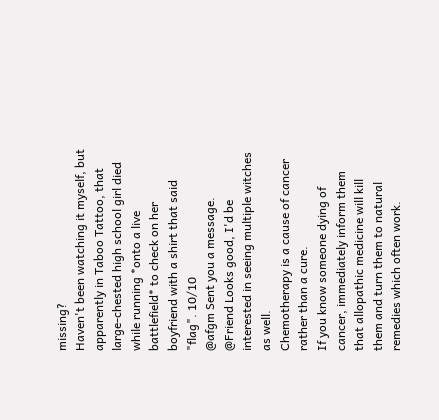missing?
Haven't been watching it myself, but apparently in Taboo Tattoo, that large-chested high school girl died while running *onto a live battlefield* to check on her boyfriend with a shirt that said "flag". 10/10
@afgm Sent you a message.
@Friend Looks good, I'd be interested in seeing multiple witches as well.
Chemotherapy is a cause of cancer rather than a cure.
If you know someone dying of cancer, immediately inform them that allopathic medicine will kill them and turn them to natural remedies which often work.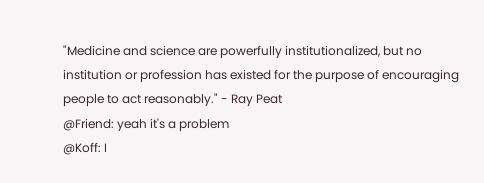"Medicine and science are powerfully institutionalized, but no institution or profession has existed for the purpose of encouraging people to act reasonably." - Ray Peat
@Friend: yeah it's a problem
@Koff: I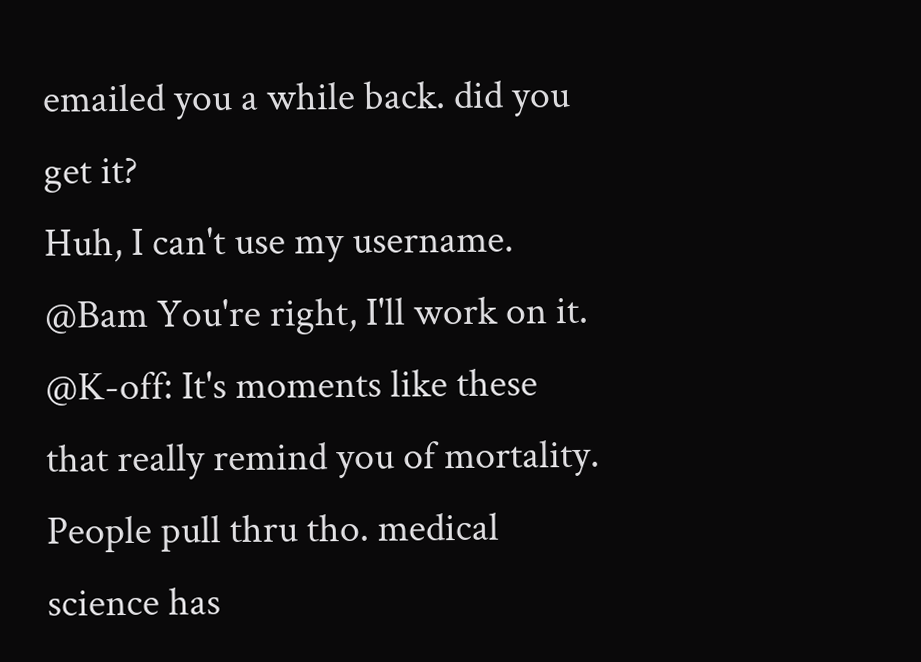emailed you a while back. did you get it?
Huh, I can't use my username.
@Bam You're right, I'll work on it.
@K-off: It's moments like these that really remind you of mortality. People pull thru tho. medical science has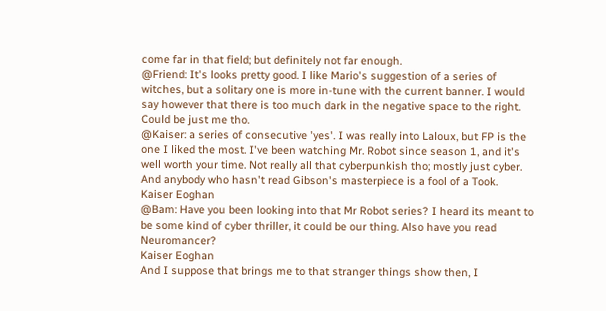come far in that field; but definitely not far enough.
@Friend: It's looks pretty good. I like Mario's suggestion of a series of witches, but a solitary one is more in-tune with the current banner. I would say however that there is too much dark in the negative space to the right. Could be just me tho.
@Kaiser: a series of consecutive 'yes'. I was really into Laloux, but FP is the one I liked the most. I've been watching Mr. Robot since season 1, and it's well worth your time. Not really all that cyberpunkish tho; mostly just cyber. And anybody who hasn't read Gibson's masterpiece is a fool of a Took.
Kaiser Eoghan
@Bam: Have you been looking into that Mr Robot series? I heard its meant to be some kind of cyber thriller, it could be our thing. Also have you read Neuromancer?
Kaiser Eoghan
And I suppose that brings me to that stranger things show then, I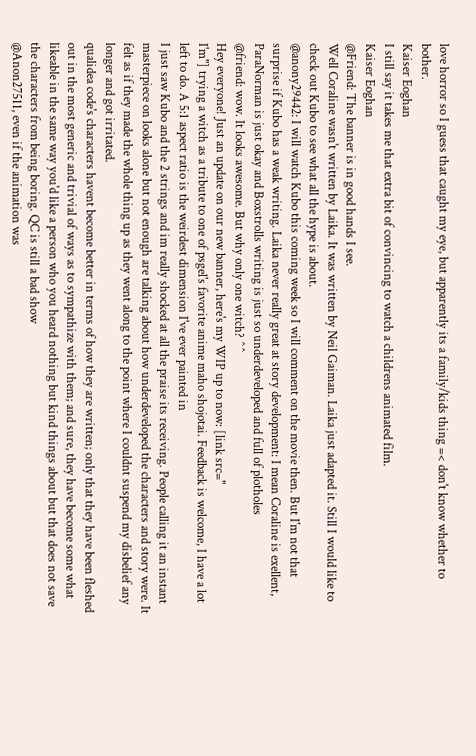love horror so I guess that caught my eye, but apparently its a family/kids thing =< don't know whether to bother.
Kaiser Eoghan
I still say it takes me that extra bit of convincing to watch a childrens animated film.
Kaiser Eoghan
@Friend: The banner is in good hands I see.
Well Coraline wasn't written by Laika. It was written by Neil Gaiman. Laika just adapted it. Still I would like to check out Kubo to see what all the hype is about.
@anony29442: I will watch Kubo this coming week so I will comment on the movie then. But I'm not that surprise if Kubo has a weak writing. Laika never really great at story development: I mean Coraline is exellent, ParaNorman is just okay and Boxstrolls writing is just so underdeveloped and full of plotholes
@friend: wow. It looks awesome. But why only one witch? ^^
Hey everyone! Just an update on our new banner, here's my WIP up to now: [link src="
I'm"] trying a witch as a tribute to one of psgel's favorite anime maho shojotai. Feedback is welcome, I have a lot left to do. A 5:1 aspect ratio is the weirdest dimension I've ever painted in
I just saw Kubo and the 2 strings and im really shocked at all the praise its receiving. People calling it an instant masterpiece on looks alone but not enough are talking about how underdeveloped the characters and story were. It felt as if they made the whole thing up as they went along to the point where I couldnt suspend my disbelief any longer and got irritated.
qualidea code's characters havent become better in terms of how they are written; only that they have been fleshed out in the most generic and trivial of ways as to sympathize with them; and sure, they have become some what likeable in the same way you'd like a person who you heard nothing but kind things about but that does not save the characters from being boring. QC is still a bad show
@Anon27511, even if the animation was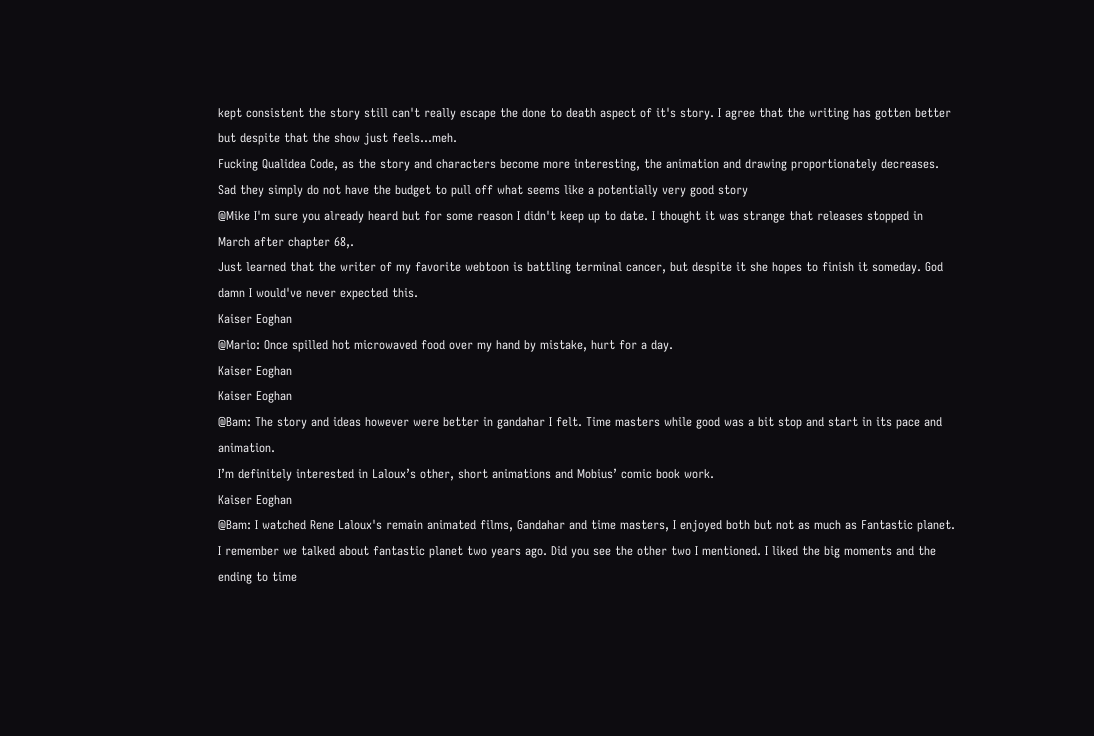kept consistent the story still can't really escape the done to death aspect of it's story. I agree that the writing has gotten better but despite that the show just feels...meh.
Fucking Qualidea Code, as the story and characters become more interesting, the animation and drawing proportionately decreases. Sad they simply do not have the budget to pull off what seems like a potentially very good story
@Mike I'm sure you already heard but for some reason I didn't keep up to date. I thought it was strange that releases stopped in March after chapter 68,.
Just learned that the writer of my favorite webtoon is battling terminal cancer, but despite it she hopes to finish it someday. God damn I would've never expected this.
Kaiser Eoghan
@Mario: Once spilled hot microwaved food over my hand by mistake, hurt for a day.
Kaiser Eoghan
Kaiser Eoghan
@Bam: The story and ideas however were better in gandahar I felt. Time masters while good was a bit stop and start in its pace and animation.
I’m definitely interested in Laloux’s other, short animations and Mobius’ comic book work.
Kaiser Eoghan
@Bam: I watched Rene Laloux's remain animated films, Gandahar and time masters, I enjoyed both but not as much as Fantastic planet. I remember we talked about fantastic planet two years ago. Did you see the other two I mentioned. I liked the big moments and the ending to time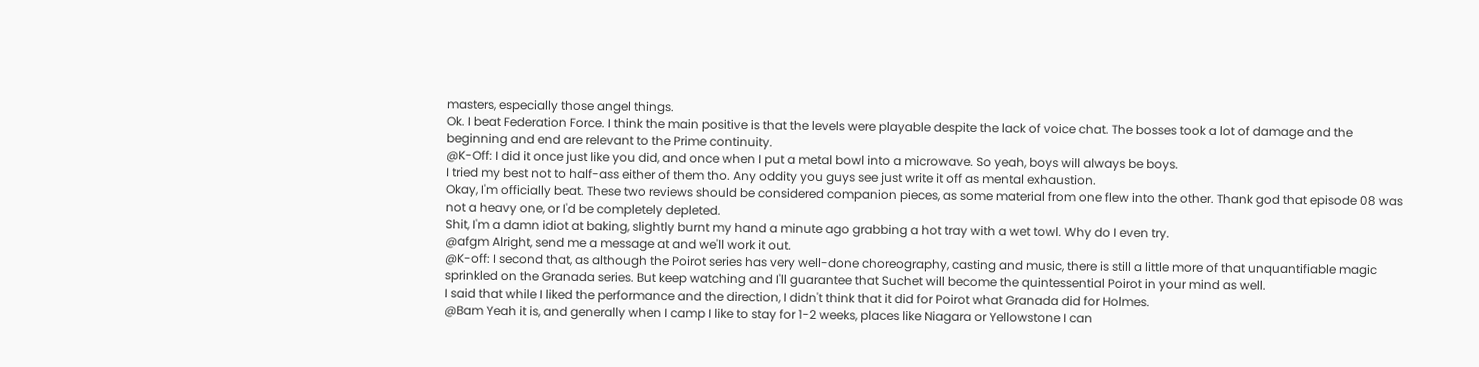masters, especially those angel things.
Ok. I beat Federation Force. I think the main positive is that the levels were playable despite the lack of voice chat. The bosses took a lot of damage and the beginning and end are relevant to the Prime continuity.
@K-Off: I did it once just like you did, and once when I put a metal bowl into a microwave. So yeah, boys will always be boys.
I tried my best not to half-ass either of them tho. Any oddity you guys see just write it off as mental exhaustion.
Okay, I'm officially beat. These two reviews should be considered companion pieces, as some material from one flew into the other. Thank god that episode 08 was not a heavy one, or I'd be completely depleted.
Shit, I'm a damn idiot at baking, slightly burnt my hand a minute ago grabbing a hot tray with a wet towl. Why do I even try.
@afgm Alright, send me a message at and we'll work it out.
@K-off: I second that, as although the Poirot series has very well-done choreography, casting and music, there is still a little more of that unquantifiable magic sprinkled on the Granada series. But keep watching and I'll guarantee that Suchet will become the quintessential Poirot in your mind as well.
I said that while I liked the performance and the direction, I didn't think that it did for Poirot what Granada did for Holmes.
@Bam Yeah it is, and generally when I camp I like to stay for 1-2 weeks, places like Niagara or Yellowstone I can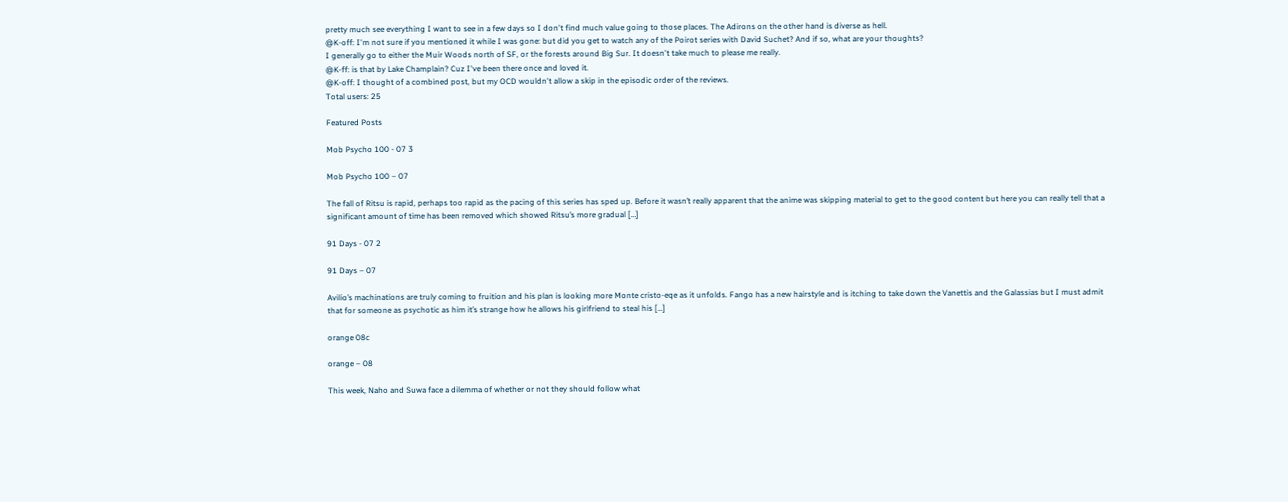pretty much see everything I want to see in a few days so I don't find much value going to those places. The Adirons on the other hand is diverse as hell.
@K-off: I'm not sure if you mentioned it while I was gone: but did you get to watch any of the Poirot series with David Suchet? And if so, what are your thoughts?
I generally go to either the Muir Woods north of SF, or the forests around Big Sur. It doesn't take much to please me really.
@K-ff: is that by Lake Champlain? Cuz I've been there once and loved it.
@K-off: I thought of a combined post, but my OCD wouldn't allow a skip in the episodic order of the reviews.
Total users: 25

Featured Posts

Mob Psycho 100 - 07 3

Mob Psycho 100 – 07

The fall of Ritsu is rapid, perhaps too rapid as the pacing of this series has sped up. Before it wasn’t really apparent that the anime was skipping material to get to the good content but here you can really tell that a significant amount of time has been removed which showed Ritsu’s more gradual […]

91 Days - 07 2

91 Days – 07

Avilio’s machinations are truly coming to fruition and his plan is looking more Monte cristo-eqe as it unfolds. Fango has a new hairstyle and is itching to take down the Vanettis and the Galassias but I must admit that for someone as psychotic as him it’s strange how he allows his girlfriend to steal his […]

orange 08c

orange – 08

This week, Naho and Suwa face a dilemma of whether or not they should follow what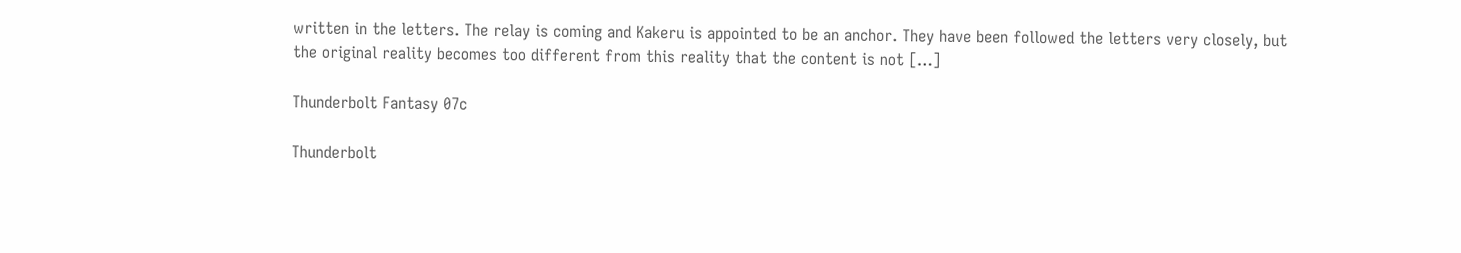written in the letters. The relay is coming and Kakeru is appointed to be an anchor. They have been followed the letters very closely, but the original reality becomes too different from this reality that the content is not […]

Thunderbolt Fantasy 07c

Thunderbolt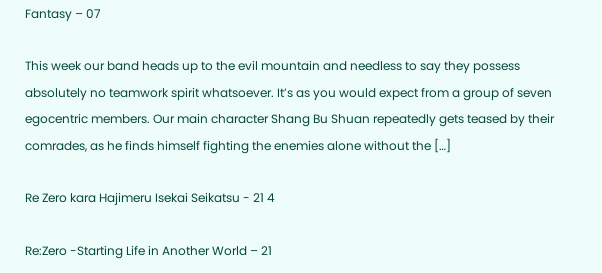Fantasy – 07

This week our band heads up to the evil mountain and needless to say they possess absolutely no teamwork spirit whatsoever. It’s as you would expect from a group of seven egocentric members. Our main character Shang Bu Shuan repeatedly gets teased by their comrades, as he finds himself fighting the enemies alone without the […]

Re Zero kara Hajimeru Isekai Seikatsu - 21 4

Re:Zero -Starting Life in Another World – 21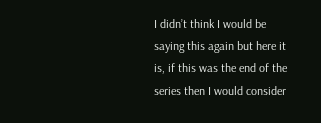I didn’t think I would be saying this again but here it is, if this was the end of the series then I would consider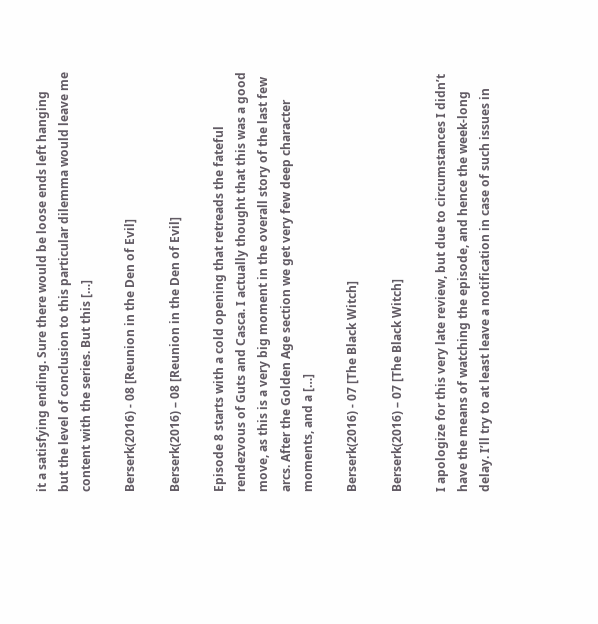it a satisfying ending. Sure there would be loose ends left hanging but the level of conclusion to this particular dilemma would leave me content with the series. But this […]

Berserk(2016) - 08 [Reunion in the Den of Evil]

Berserk(2016) – 08 [Reunion in the Den of Evil]

Episode 8 starts with a cold opening that retreads the fateful rendezvous of Guts and Casca. I actually thought that this was a good move, as this is a very big moment in the overall story of the last few arcs. After the Golden Age section we get very few deep character moments, and a […]

Berserk(2016) - 07 [The Black Witch]

Berserk(2016) – 07 [The Black Witch]

I apologize for this very late review, but due to circumstances I didn’t have the means of watching the episode, and hence the week-long delay. I’ll try to at least leave a notification in case of such issues in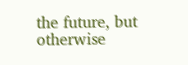the future, but otherwise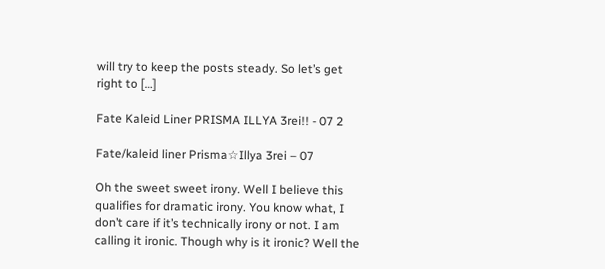will try to keep the posts steady. So let’s get right to […]

Fate Kaleid Liner PRISMA ILLYA 3rei!! - 07 2

Fate/kaleid liner Prisma☆Illya 3rei – 07

Oh the sweet sweet irony. Well I believe this qualifies for dramatic irony. You know what, I don’t care if it’s technically irony or not. I am calling it ironic. Though why is it ironic? Well the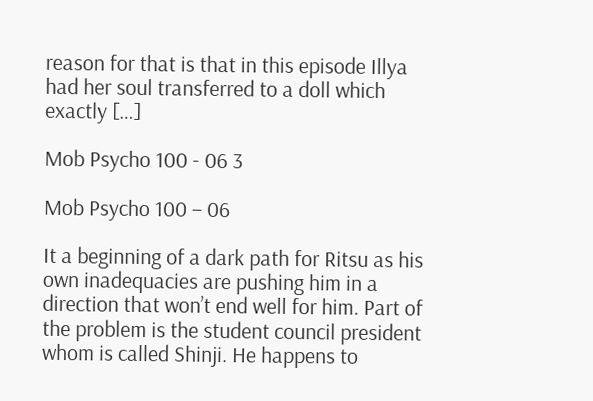reason for that is that in this episode Illya had her soul transferred to a doll which exactly […]

Mob Psycho 100 - 06 3

Mob Psycho 100 – 06

It a beginning of a dark path for Ritsu as his own inadequacies are pushing him in a direction that won’t end well for him. Part of the problem is the student council president whom is called Shinji. He happens to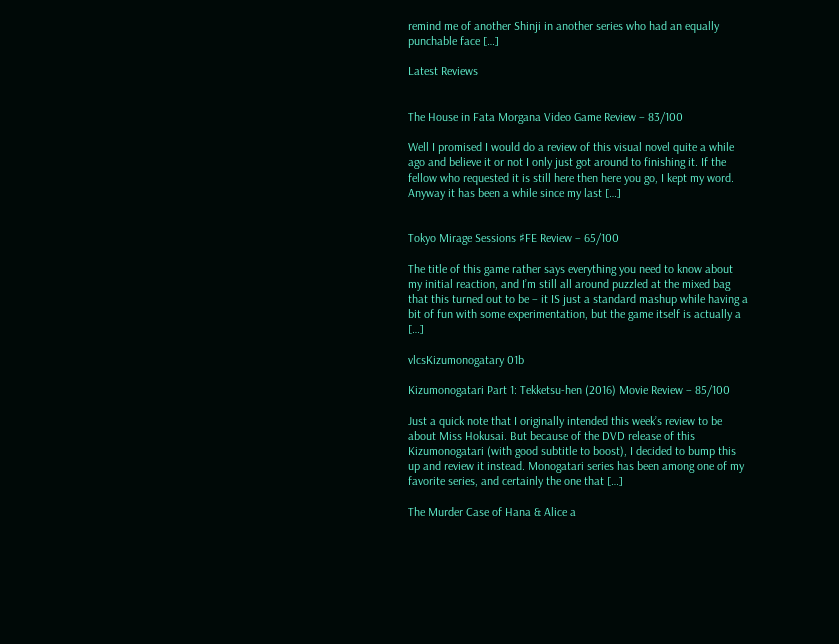remind me of another Shinji in another series who had an equally punchable face […]

Latest Reviews


The House in Fata Morgana Video Game Review – 83/100

Well I promised I would do a review of this visual novel quite a while ago and believe it or not I only just got around to finishing it. If the fellow who requested it is still here then here you go, I kept my word. Anyway it has been a while since my last […]


Tokyo Mirage Sessions ♯FE Review – 65/100

The title of this game rather says everything you need to know about my initial reaction, and I’m still all around puzzled at the mixed bag that this turned out to be – it IS just a standard mashup while having a bit of fun with some experimentation, but the game itself is actually a […]

vlcsKizumonogatary 01b

Kizumonogatari Part 1: Tekketsu-hen (2016) Movie Review – 85/100

Just a quick note that I originally intended this week’s review to be about Miss Hokusai. But because of the DVD release of this Kizumonogatari (with good subtitle to boost), I decided to bump this up and review it instead. Monogatari series has been among one of my favorite series, and certainly the one that […]

The Murder Case of Hana & Alice a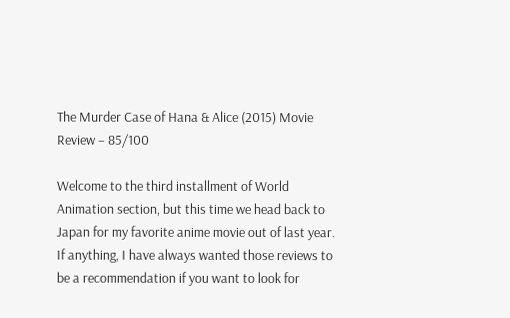The Murder Case of Hana & Alice (2015) Movie Review – 85/100

Welcome to the third installment of World Animation section, but this time we head back to Japan for my favorite anime movie out of last year. If anything, I have always wanted those reviews to be a recommendation if you want to look for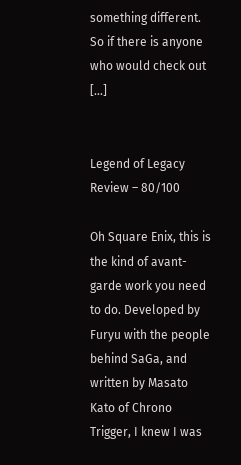something different. So if there is anyone who would check out […]


Legend of Legacy Review – 80/100

Oh Square Enix, this is the kind of avant-garde work you need to do. Developed by Furyu with the people behind SaGa, and written by Masato Kato of Chrono Trigger, I knew I was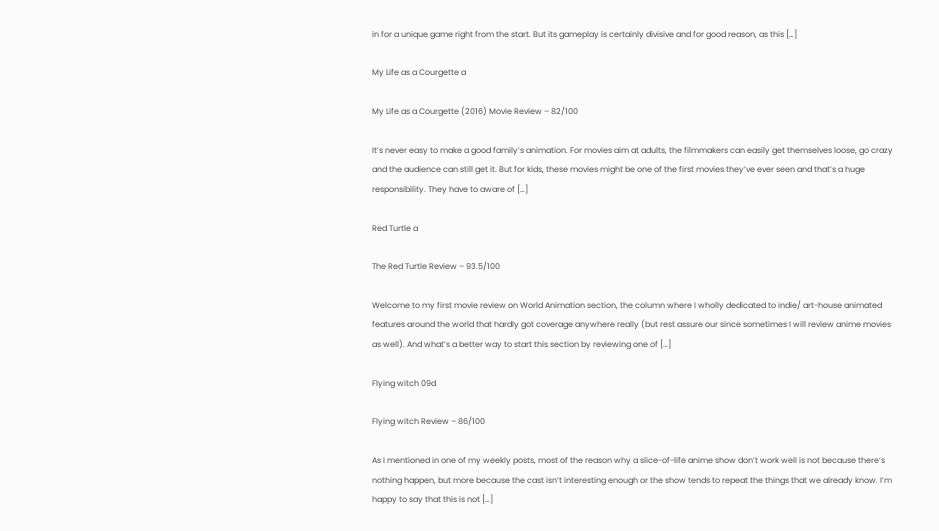in for a unique game right from the start. But its gameplay is certainly divisive and for good reason, as this […]

My Life as a Courgette a

My Life as a Courgette (2016) Movie Review – 82/100

It’s never easy to make a good family’s animation. For movies aim at adults, the filmmakers can easily get themselves loose, go crazy and the audience can still get it. But for kids, these movies might be one of the first movies they’ve ever seen and that’s a huge responsibility. They have to aware of […]

Red Turtle a

The Red Turtle Review – 93.5/100

Welcome to my first movie review on World Animation section, the column where I wholly dedicated to indie/ art-house animated features around the world that hardly got coverage anywhere really (but rest assure our since sometimes I will review anime movies as well). And what’s a better way to start this section by reviewing one of […]

Flying witch 09d

Flying witch Review – 86/100

As I mentioned in one of my weekly posts, most of the reason why a slice-of-life anime show don’t work well is not because there’s nothing happen, but more because the cast isn’t interesting enough or the show tends to repeat the things that we already know. I’m happy to say that this is not […]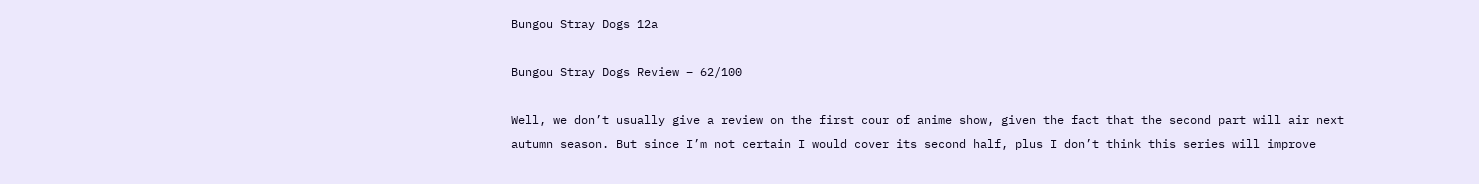Bungou Stray Dogs 12a

Bungou Stray Dogs Review – 62/100

Well, we don’t usually give a review on the first cour of anime show, given the fact that the second part will air next autumn season. But since I’m not certain I would cover its second half, plus I don’t think this series will improve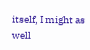itself, I might as well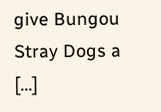give Bungou Stray Dogs a […]